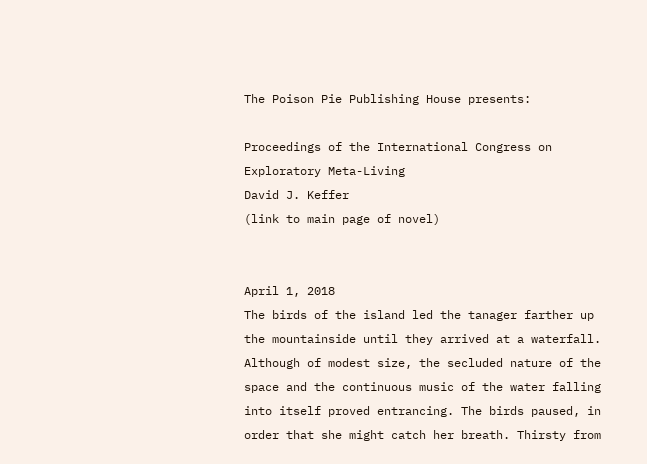The Poison Pie Publishing House presents:

Proceedings of the International Congress on Exploratory Meta-Living
David J. Keffer
(link to main page of novel)


April 1, 2018
The birds of the island led the tanager farther up the mountainside until they arrived at a waterfall. Although of modest size, the secluded nature of the space and the continuous music of the water falling into itself proved entrancing. The birds paused, in order that she might catch her breath. Thirsty from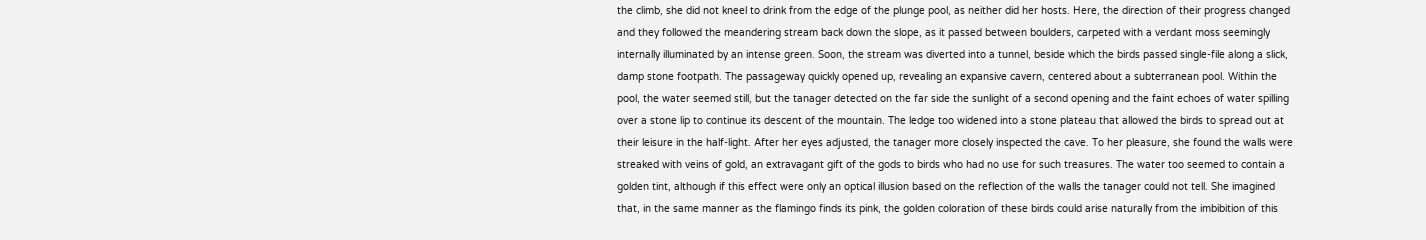the climb, she did not kneel to drink from the edge of the plunge pool, as neither did her hosts. Here, the direction of their progress changed and they followed the meandering stream back down the slope, as it passed between boulders, carpeted with a verdant moss seemingly internally illuminated by an intense green. Soon, the stream was diverted into a tunnel, beside which the birds passed single-file along a slick, damp stone footpath. The passageway quickly opened up, revealing an expansive cavern, centered about a subterranean pool. Within the pool, the water seemed still, but the tanager detected on the far side the sunlight of a second opening and the faint echoes of water spilling over a stone lip to continue its descent of the mountain. The ledge too widened into a stone plateau that allowed the birds to spread out at their leisure in the half-light. After her eyes adjusted, the tanager more closely inspected the cave. To her pleasure, she found the walls were streaked with veins of gold, an extravagant gift of the gods to birds who had no use for such treasures. The water too seemed to contain a golden tint, although if this effect were only an optical illusion based on the reflection of the walls the tanager could not tell. She imagined that, in the same manner as the flamingo finds its pink, the golden coloration of these birds could arise naturally from the imbibition of this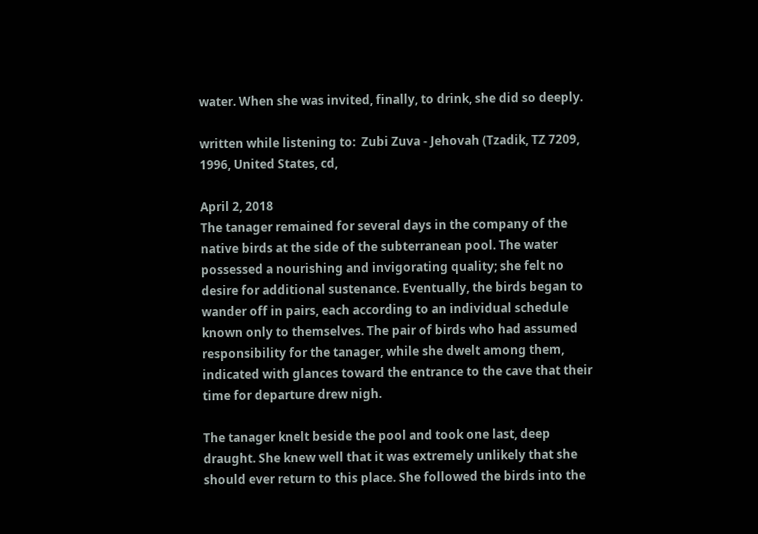water. When she was invited, finally, to drink, she did so deeply.

written while listening to:  Zubi Zuva - Jehovah (Tzadik, TZ 7209, 1996, United States, cd,

April 2, 2018
The tanager remained for several days in the company of the native birds at the side of the subterranean pool. The water possessed a nourishing and invigorating quality; she felt no desire for additional sustenance. Eventually, the birds began to wander off in pairs, each according to an individual schedule known only to themselves. The pair of birds who had assumed responsibility for the tanager, while she dwelt among them, indicated with glances toward the entrance to the cave that their time for departure drew nigh.

The tanager knelt beside the pool and took one last, deep draught. She knew well that it was extremely unlikely that she should ever return to this place. She followed the birds into the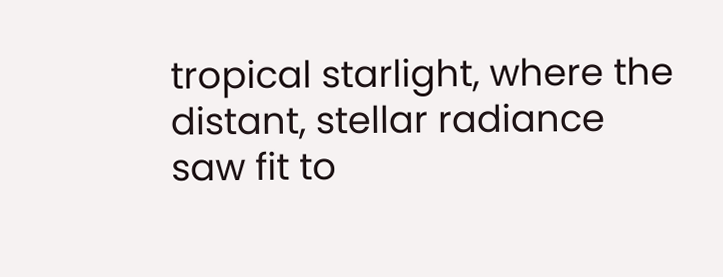tropical starlight, where the distant, stellar radiance saw fit to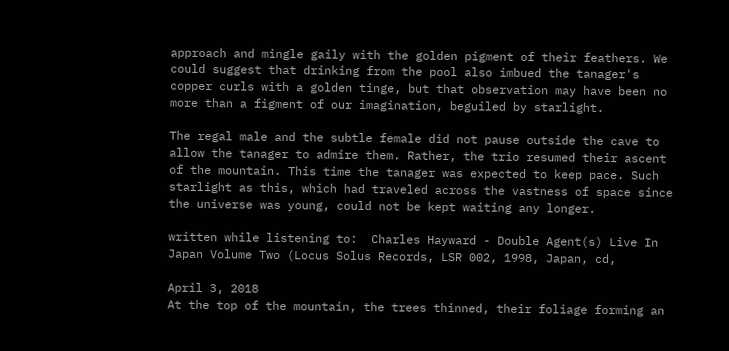approach and mingle gaily with the golden pigment of their feathers. We could suggest that drinking from the pool also imbued the tanager's copper curls with a golden tinge, but that observation may have been no more than a figment of our imagination, beguiled by starlight.

The regal male and the subtle female did not pause outside the cave to allow the tanager to admire them. Rather, the trio resumed their ascent of the mountain. This time the tanager was expected to keep pace. Such starlight as this, which had traveled across the vastness of space since the universe was young, could not be kept waiting any longer.

written while listening to:  Charles Hayward - Double Agent(s) Live In Japan Volume Two (Locus Solus Records, LSR 002, 1998, Japan, cd,

April 3, 2018
At the top of the mountain, the trees thinned, their foliage forming an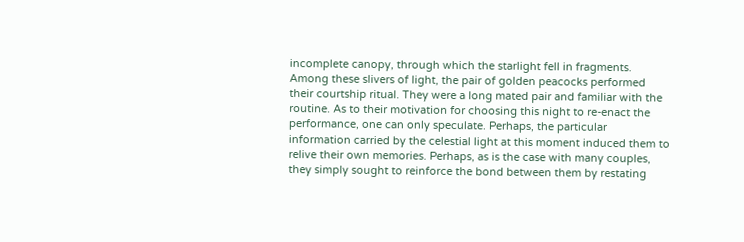incomplete canopy, through which the starlight fell in fragments. Among these slivers of light, the pair of golden peacocks performed their courtship ritual. They were a long mated pair and familiar with the routine. As to their motivation for choosing this night to re-enact the performance, one can only speculate. Perhaps, the particular information carried by the celestial light at this moment induced them to relive their own memories. Perhaps, as is the case with many couples, they simply sought to reinforce the bond between them by restating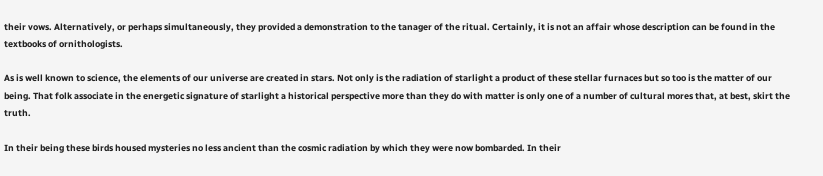their vows. Alternatively, or perhaps simultaneously, they provided a demonstration to the tanager of the ritual. Certainly, it is not an affair whose description can be found in the textbooks of ornithologists.

As is well known to science, the elements of our universe are created in stars. Not only is the radiation of starlight a product of these stellar furnaces but so too is the matter of our being. That folk associate in the energetic signature of starlight a historical perspective more than they do with matter is only one of a number of cultural mores that, at best, skirt the truth.

In their being these birds housed mysteries no less ancient than the cosmic radiation by which they were now bombarded. In their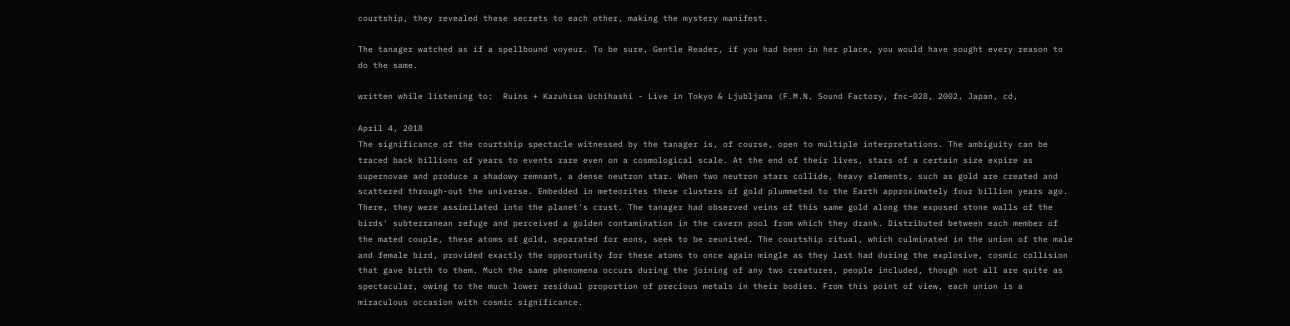courtship, they revealed these secrets to each other, making the mystery manifest.

The tanager watched as if a spellbound voyeur. To be sure, Gentle Reader, if you had been in her place, you would have sought every reason to do the same.

written while listening to:  Ruins + Kazuhisa Uchihashi - Live in Tokyo & Ljubljana (F.M.N. Sound Factory, fnc-028, 2002, Japan, cd,

April 4, 2018
The significance of the courtship spectacle witnessed by the tanager is, of course, open to multiple interpretations. The ambiguity can be traced back billions of years to events rare even on a cosmological scale. At the end of their lives, stars of a certain size expire as supernovae and produce a shadowy remnant, a dense neutron star. When two neutron stars collide, heavy elements, such as gold are created and scattered through-out the universe. Embedded in meteorites these clusters of gold plummeted to the Earth approximately four billion years ago. There, they were assimilated into the planet's crust. The tanager had observed veins of this same gold along the exposed stone walls of the birds' subterranean refuge and perceived a golden contamination in the cavern pool from which they drank. Distributed between each member of the mated couple, these atoms of gold, separated for eons, seek to be reunited. The courtship ritual, which culminated in the union of the male and female bird, provided exactly the opportunity for these atoms to once again mingle as they last had during the explosive, cosmic collision that gave birth to them. Much the same phenomena occurs during the joining of any two creatures, people included, though not all are quite as spectacular, owing to the much lower residual proportion of precious metals in their bodies. From this point of view, each union is a miraculous occasion with cosmic significance.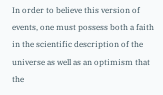In order to believe this version of events, one must possess both a faith in the scientific description of the universe as well as an optimism that the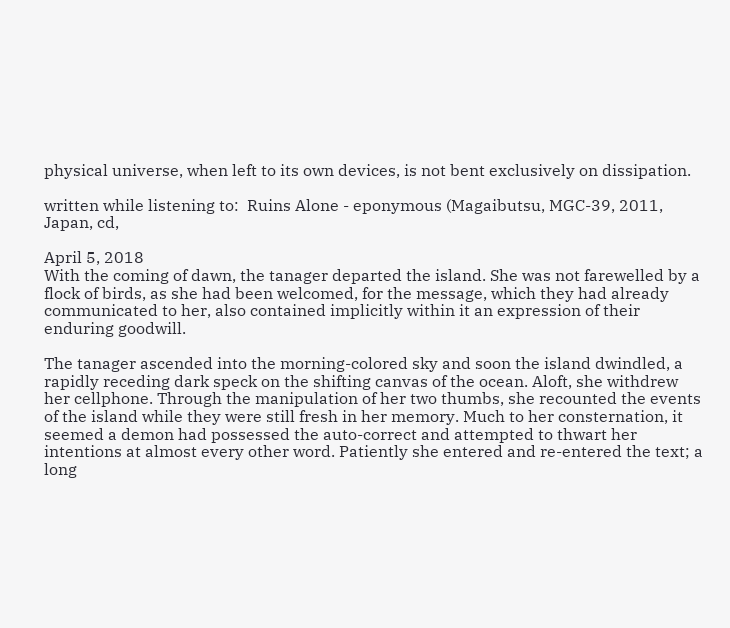physical universe, when left to its own devices, is not bent exclusively on dissipation.

written while listening to:  Ruins Alone - eponymous (Magaibutsu, MGC-39, 2011, Japan, cd,

April 5, 2018
With the coming of dawn, the tanager departed the island. She was not farewelled by a flock of birds, as she had been welcomed, for the message, which they had already communicated to her, also contained implicitly within it an expression of their enduring goodwill.

The tanager ascended into the morning-colored sky and soon the island dwindled, a rapidly receding dark speck on the shifting canvas of the ocean. Aloft, she withdrew her cellphone. Through the manipulation of her two thumbs, she recounted the events of the island while they were still fresh in her memory. Much to her consternation, it seemed a demon had possessed the auto-correct and attempted to thwart her intentions at almost every other word. Patiently she entered and re-entered the text; a long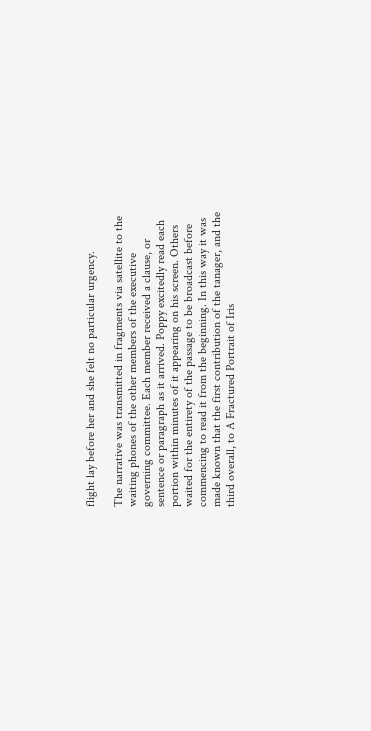flight lay before her and she felt no particular urgency.

The narrative was transmitted in fragments via satellite to the waiting phones of the other members of the executive governing committee. Each member received a clause, or sentence or paragraph as it arrived. Poppy excitedly read each portion within minutes of it appearing on his screen. Others waited for the entirety of the passage to be broadcast before commencing to read it from the beginning. In this way it was made known that the first contribution of the tanager, and the third overall, to A Fractured Portrait of Iris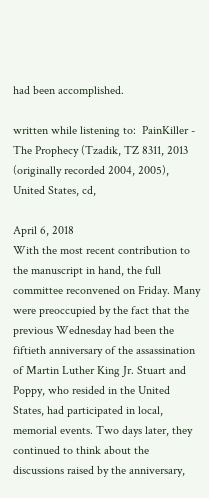had been accomplished.

written while listening to:  PainKiller - The Prophecy (Tzadik, TZ 8311, 2013 (originally recorded 2004, 2005), United States, cd,

April 6, 2018
With the most recent contribution to the manuscript in hand, the full committee reconvened on Friday. Many were preoccupied by the fact that the previous Wednesday had been the fiftieth anniversary of the assassination of Martin Luther King Jr. Stuart and Poppy, who resided in the United States, had participated in local, memorial events. Two days later, they continued to think about the discussions raised by the anniversary,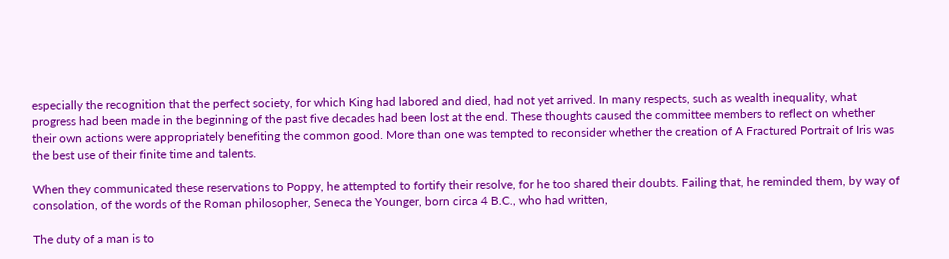especially the recognition that the perfect society, for which King had labored and died, had not yet arrived. In many respects, such as wealth inequality, what progress had been made in the beginning of the past five decades had been lost at the end. These thoughts caused the committee members to reflect on whether their own actions were appropriately benefiting the common good. More than one was tempted to reconsider whether the creation of A Fractured Portrait of Iris was the best use of their finite time and talents.

When they communicated these reservations to Poppy, he attempted to fortify their resolve, for he too shared their doubts. Failing that, he reminded them, by way of consolation, of the words of the Roman philosopher, Seneca the Younger, born circa 4 B.C., who had written,

The duty of a man is to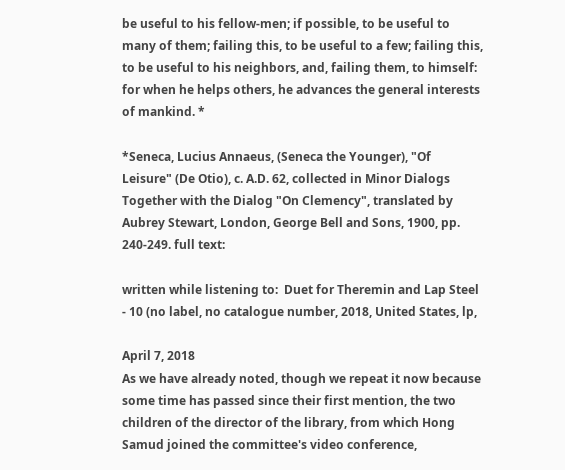be useful to his fellow-men; if possible, to be useful to many of them; failing this, to be useful to a few; failing this, to be useful to his neighbors, and, failing them, to himself: for when he helps others, he advances the general interests of mankind. *

*Seneca, Lucius Annaeus, (Seneca the Younger), "Of Leisure" (De Otio), c. A.D. 62, collected in Minor Dialogs Together with the Dialog "On Clemency", translated by Aubrey Stewart, London, George Bell and Sons, 1900, pp. 240-249. full text:

written while listening to:  Duet for Theremin and Lap Steel - 10 (no label, no catalogue number, 2018, United States, lp,

April 7, 2018
As we have already noted, though we repeat it now because some time has passed since their first mention, the two children of the director of the library, from which Hong Samud joined the committee's video conference,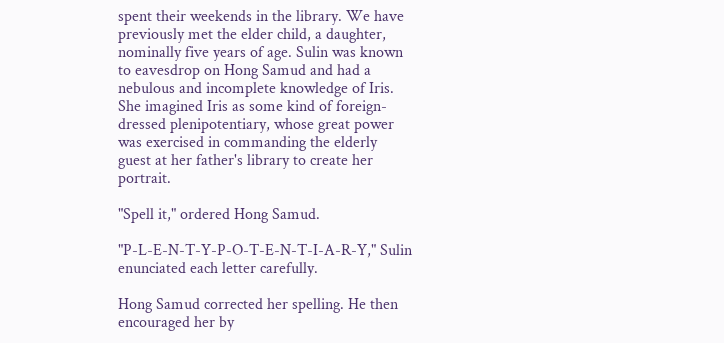spent their weekends in the library. We have previously met the elder child, a daughter, nominally five years of age. Sulin was known to eavesdrop on Hong Samud and had a nebulous and incomplete knowledge of Iris. She imagined Iris as some kind of foreign-dressed plenipotentiary, whose great power was exercised in commanding the elderly guest at her father's library to create her portrait.

"Spell it," ordered Hong Samud.

"P-L-E-N-T-Y-P-O-T-E-N-T-I-A-R-Y," Sulin enunciated each letter carefully.

Hong Samud corrected her spelling. He then encouraged her by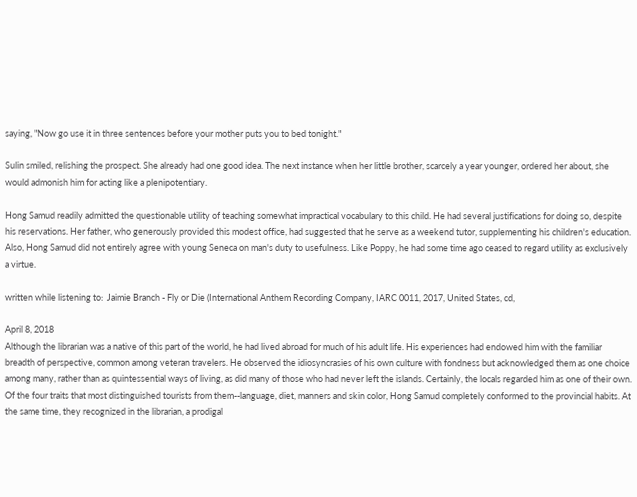saying, "Now go use it in three sentences before your mother puts you to bed tonight."

Sulin smiled, relishing the prospect. She already had one good idea. The next instance when her little brother, scarcely a year younger, ordered her about, she would admonish him for acting like a plenipotentiary.

Hong Samud readily admitted the questionable utility of teaching somewhat impractical vocabulary to this child. He had several justifications for doing so, despite his reservations. Her father, who generously provided this modest office, had suggested that he serve as a weekend tutor, supplementing his children's education. Also, Hong Samud did not entirely agree with young Seneca on man's duty to usefulness. Like Poppy, he had some time ago ceased to regard utility as exclusively a virtue.

written while listening to:  Jaimie Branch - Fly or Die (International Anthem Recording Company, IARC 0011, 2017, United States, cd,

April 8, 2018
Although the librarian was a native of this part of the world, he had lived abroad for much of his adult life. His experiences had endowed him with the familiar breadth of perspective, common among veteran travelers. He observed the idiosyncrasies of his own culture with fondness but acknowledged them as one choice among many, rather than as quintessential ways of living, as did many of those who had never left the islands. Certainly, the locals regarded him as one of their own. Of the four traits that most distinguished tourists from them--language, diet, manners and skin color, Hong Samud completely conformed to the provincial habits. At the same time, they recognized in the librarian, a prodigal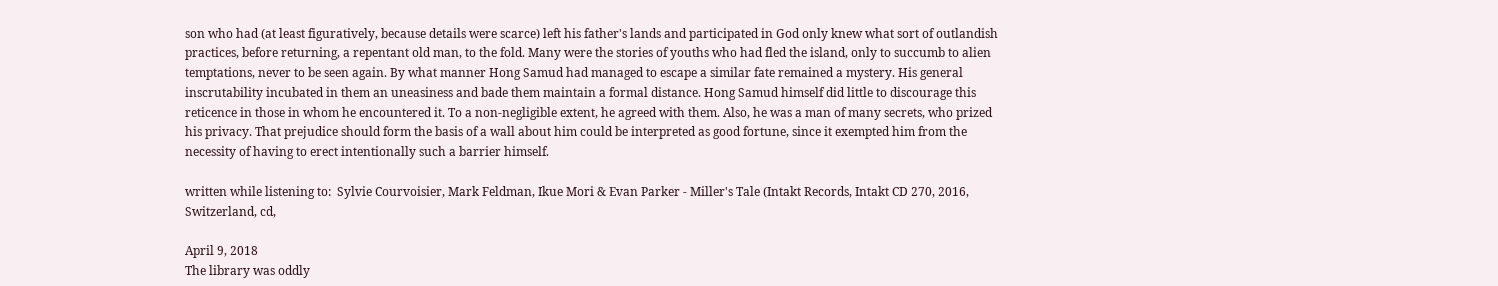son who had (at least figuratively, because details were scarce) left his father's lands and participated in God only knew what sort of outlandish practices, before returning, a repentant old man, to the fold. Many were the stories of youths who had fled the island, only to succumb to alien temptations, never to be seen again. By what manner Hong Samud had managed to escape a similar fate remained a mystery. His general inscrutability incubated in them an uneasiness and bade them maintain a formal distance. Hong Samud himself did little to discourage this reticence in those in whom he encountered it. To a non-negligible extent, he agreed with them. Also, he was a man of many secrets, who prized his privacy. That prejudice should form the basis of a wall about him could be interpreted as good fortune, since it exempted him from the necessity of having to erect intentionally such a barrier himself.

written while listening to:  Sylvie Courvoisier, Mark Feldman, Ikue Mori & Evan Parker - Miller's Tale (Intakt Records, Intakt CD 270, 2016, Switzerland, cd,

April 9, 2018
The library was oddly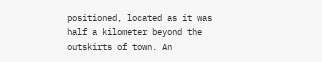positioned, located as it was half a kilometer beyond the outskirts of town. An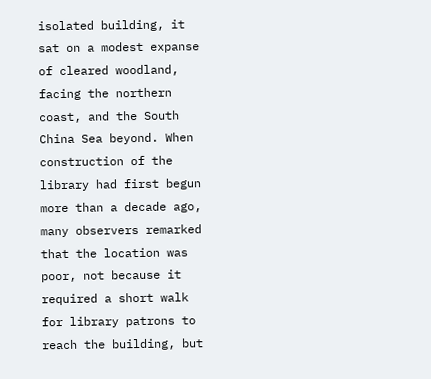isolated building, it sat on a modest expanse of cleared woodland, facing the northern coast, and the South China Sea beyond. When construction of the library had first begun more than a decade ago, many observers remarked that the location was poor, not because it required a short walk for library patrons to reach the building, but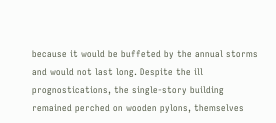because it would be buffeted by the annual storms and would not last long. Despite the ill prognostications, the single-story building remained perched on wooden pylons, themselves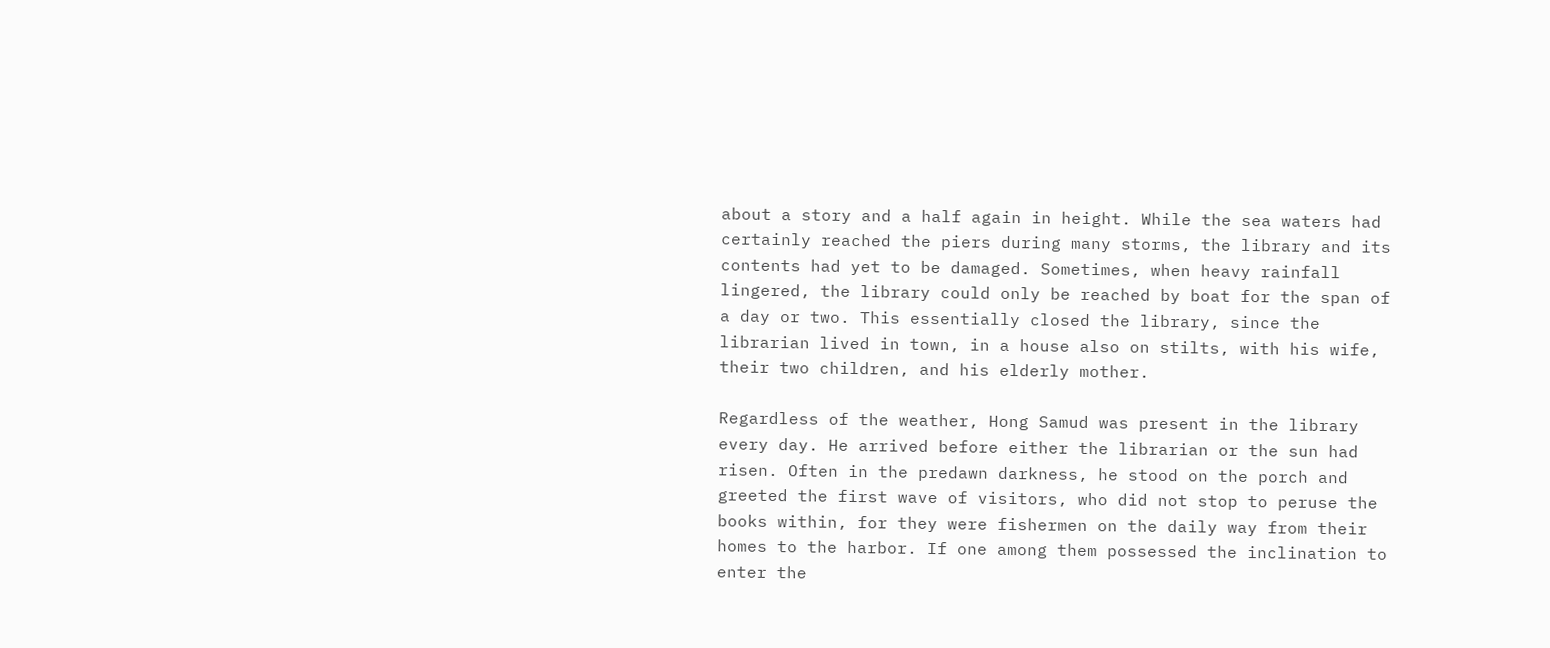about a story and a half again in height. While the sea waters had certainly reached the piers during many storms, the library and its contents had yet to be damaged. Sometimes, when heavy rainfall lingered, the library could only be reached by boat for the span of a day or two. This essentially closed the library, since the librarian lived in town, in a house also on stilts, with his wife, their two children, and his elderly mother.

Regardless of the weather, Hong Samud was present in the library every day. He arrived before either the librarian or the sun had risen. Often in the predawn darkness, he stood on the porch and greeted the first wave of visitors, who did not stop to peruse the books within, for they were fishermen on the daily way from their homes to the harbor. If one among them possessed the inclination to enter the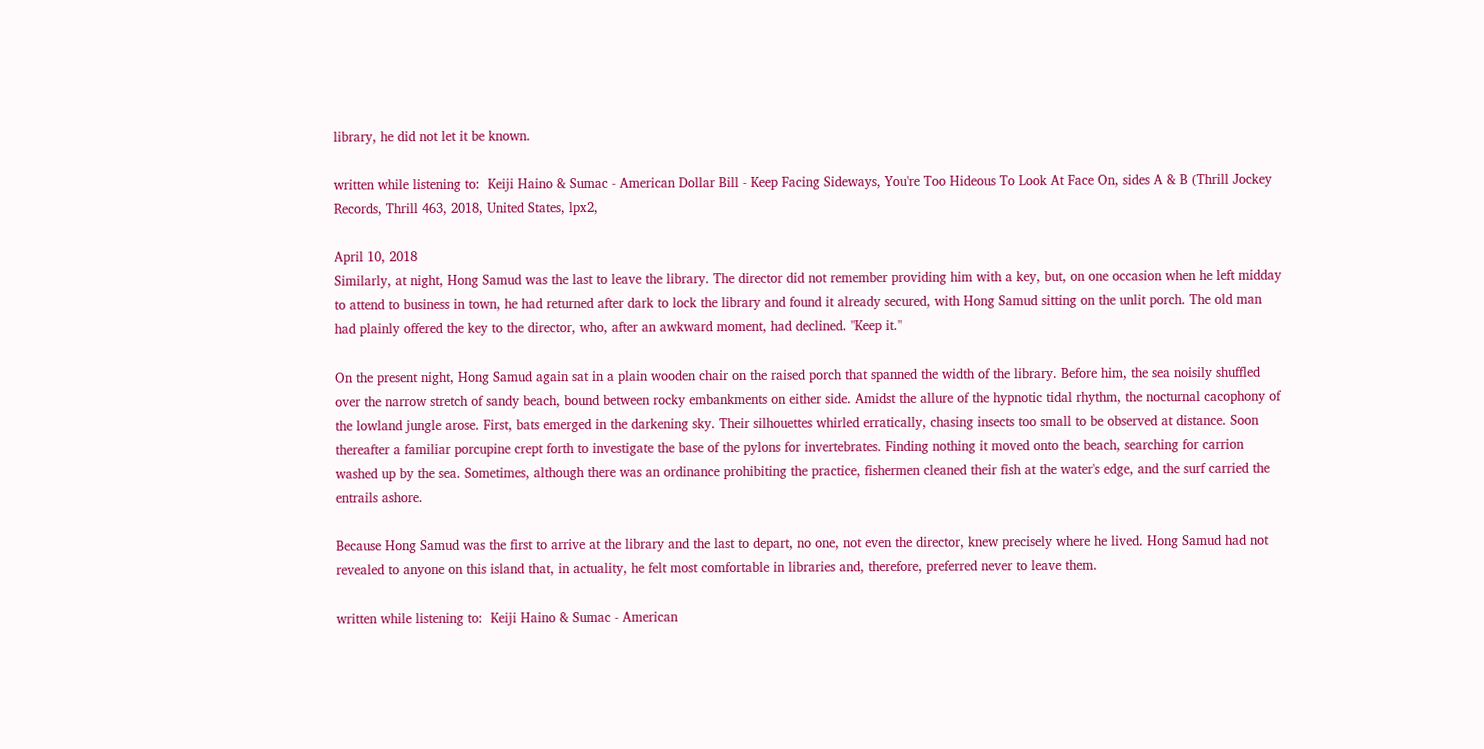library, he did not let it be known.

written while listening to:  Keiji Haino & Sumac - American Dollar Bill - Keep Facing Sideways, You're Too Hideous To Look At Face On, sides A & B (Thrill Jockey Records, Thrill 463, 2018, United States, lpx2,

April 10, 2018
Similarly, at night, Hong Samud was the last to leave the library. The director did not remember providing him with a key, but, on one occasion when he left midday to attend to business in town, he had returned after dark to lock the library and found it already secured, with Hong Samud sitting on the unlit porch. The old man had plainly offered the key to the director, who, after an awkward moment, had declined. "Keep it."

On the present night, Hong Samud again sat in a plain wooden chair on the raised porch that spanned the width of the library. Before him, the sea noisily shuffled over the narrow stretch of sandy beach, bound between rocky embankments on either side. Amidst the allure of the hypnotic tidal rhythm, the nocturnal cacophony of the lowland jungle arose. First, bats emerged in the darkening sky. Their silhouettes whirled erratically, chasing insects too small to be observed at distance. Soon thereafter a familiar porcupine crept forth to investigate the base of the pylons for invertebrates. Finding nothing it moved onto the beach, searching for carrion washed up by the sea. Sometimes, although there was an ordinance prohibiting the practice, fishermen cleaned their fish at the water's edge, and the surf carried the entrails ashore.

Because Hong Samud was the first to arrive at the library and the last to depart, no one, not even the director, knew precisely where he lived. Hong Samud had not revealed to anyone on this island that, in actuality, he felt most comfortable in libraries and, therefore, preferred never to leave them.

written while listening to:  Keiji Haino & Sumac - American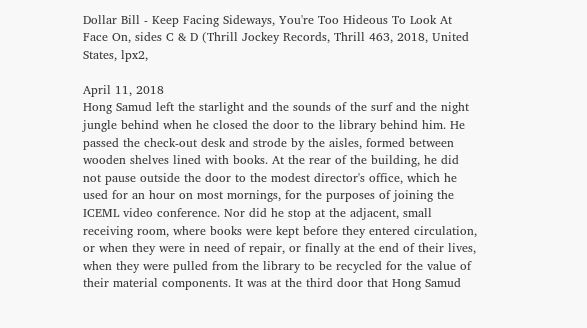Dollar Bill - Keep Facing Sideways, You're Too Hideous To Look At Face On, sides C & D (Thrill Jockey Records, Thrill 463, 2018, United States, lpx2,

April 11, 2018
Hong Samud left the starlight and the sounds of the surf and the night jungle behind when he closed the door to the library behind him. He passed the check-out desk and strode by the aisles, formed between wooden shelves lined with books. At the rear of the building, he did not pause outside the door to the modest director's office, which he used for an hour on most mornings, for the purposes of joining the ICEML video conference. Nor did he stop at the adjacent, small receiving room, where books were kept before they entered circulation, or when they were in need of repair, or finally at the end of their lives, when they were pulled from the library to be recycled for the value of their material components. It was at the third door that Hong Samud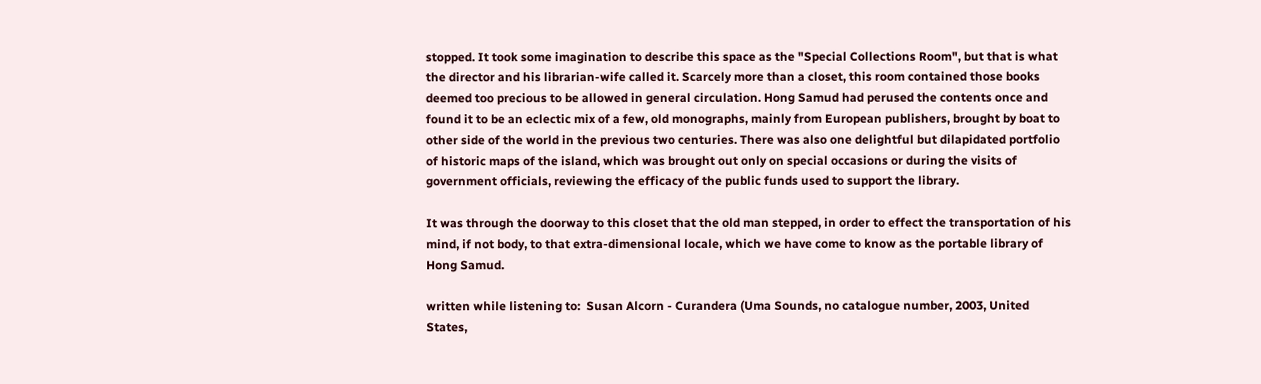stopped. It took some imagination to describe this space as the "Special Collections Room", but that is what the director and his librarian-wife called it. Scarcely more than a closet, this room contained those books deemed too precious to be allowed in general circulation. Hong Samud had perused the contents once and found it to be an eclectic mix of a few, old monographs, mainly from European publishers, brought by boat to other side of the world in the previous two centuries. There was also one delightful but dilapidated portfolio of historic maps of the island, which was brought out only on special occasions or during the visits of government officials, reviewing the efficacy of the public funds used to support the library.

It was through the doorway to this closet that the old man stepped, in order to effect the transportation of his mind, if not body, to that extra-dimensional locale, which we have come to know as the portable library of Hong Samud.

written while listening to:  Susan Alcorn - Curandera (Uma Sounds, no catalogue number, 2003, United States,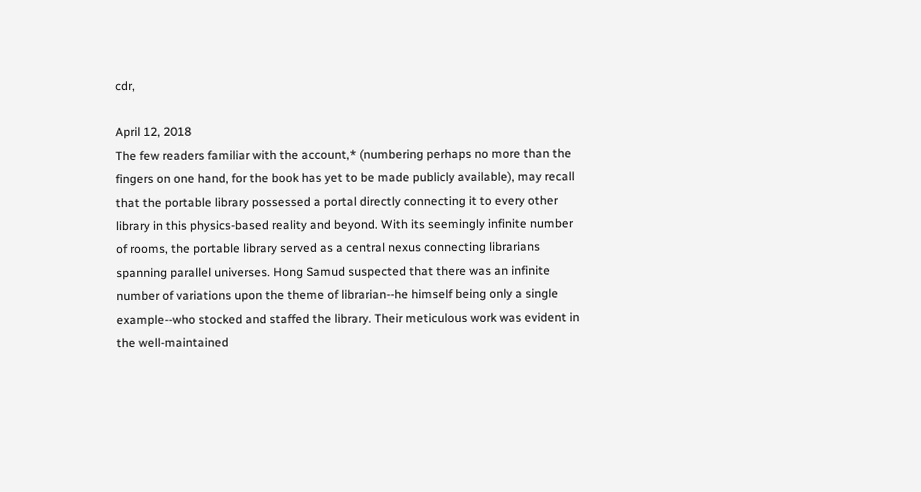cdr,

April 12, 2018
The few readers familiar with the account,* (numbering perhaps no more than the fingers on one hand, for the book has yet to be made publicly available), may recall that the portable library possessed a portal directly connecting it to every other library in this physics-based reality and beyond. With its seemingly infinite number of rooms, the portable library served as a central nexus connecting librarians spanning parallel universes. Hong Samud suspected that there was an infinite number of variations upon the theme of librarian--he himself being only a single example--who stocked and staffed the library. Their meticulous work was evident in the well-maintained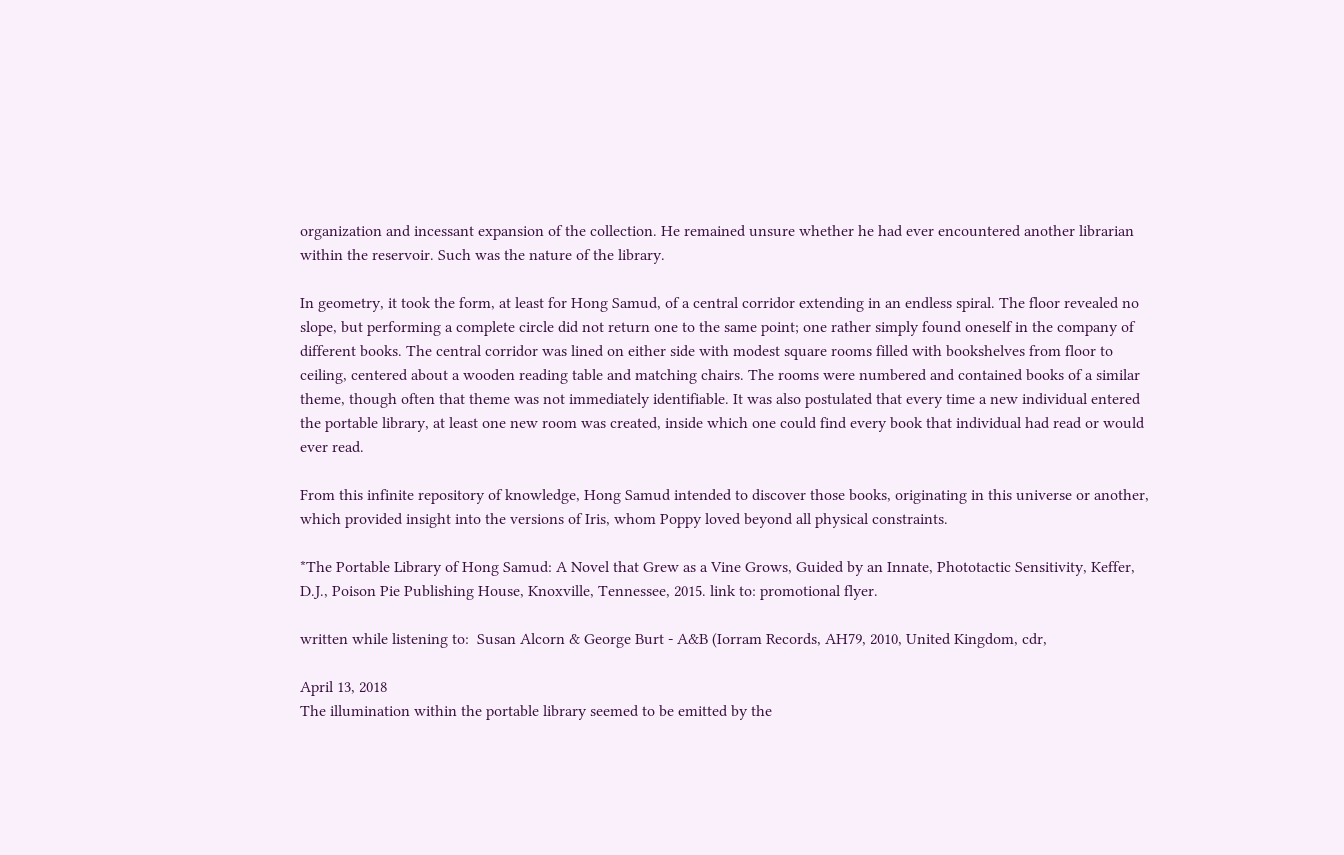organization and incessant expansion of the collection. He remained unsure whether he had ever encountered another librarian within the reservoir. Such was the nature of the library.

In geometry, it took the form, at least for Hong Samud, of a central corridor extending in an endless spiral. The floor revealed no slope, but performing a complete circle did not return one to the same point; one rather simply found oneself in the company of different books. The central corridor was lined on either side with modest square rooms filled with bookshelves from floor to ceiling, centered about a wooden reading table and matching chairs. The rooms were numbered and contained books of a similar theme, though often that theme was not immediately identifiable. It was also postulated that every time a new individual entered the portable library, at least one new room was created, inside which one could find every book that individual had read or would ever read.

From this infinite repository of knowledge, Hong Samud intended to discover those books, originating in this universe or another, which provided insight into the versions of Iris, whom Poppy loved beyond all physical constraints.

*The Portable Library of Hong Samud: A Novel that Grew as a Vine Grows, Guided by an Innate, Phototactic Sensitivity, Keffer, D.J., Poison Pie Publishing House, Knoxville, Tennessee, 2015. link to: promotional flyer.

written while listening to:  Susan Alcorn & George Burt - A&B (Iorram Records, AH79, 2010, United Kingdom, cdr,

April 13, 2018
The illumination within the portable library seemed to be emitted by the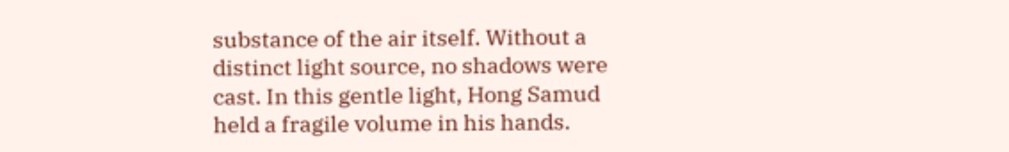substance of the air itself. Without a distinct light source, no shadows were cast. In this gentle light, Hong Samud held a fragile volume in his hands.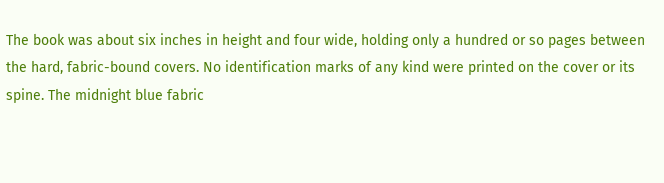The book was about six inches in height and four wide, holding only a hundred or so pages between the hard, fabric-bound covers. No identification marks of any kind were printed on the cover or its spine. The midnight blue fabric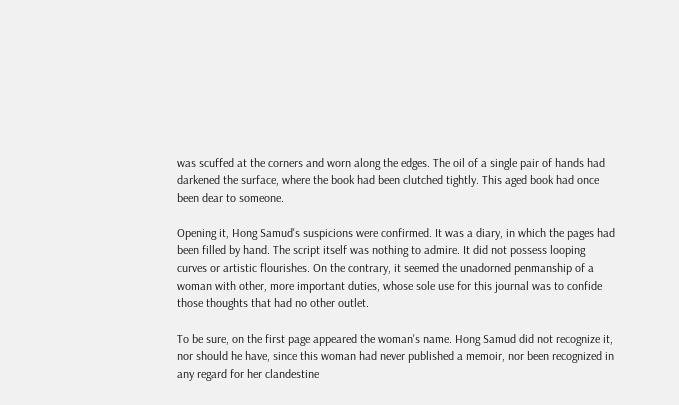was scuffed at the corners and worn along the edges. The oil of a single pair of hands had darkened the surface, where the book had been clutched tightly. This aged book had once been dear to someone.

Opening it, Hong Samud's suspicions were confirmed. It was a diary, in which the pages had been filled by hand. The script itself was nothing to admire. It did not possess looping curves or artistic flourishes. On the contrary, it seemed the unadorned penmanship of a woman with other, more important duties, whose sole use for this journal was to confide those thoughts that had no other outlet.

To be sure, on the first page appeared the woman's name. Hong Samud did not recognize it, nor should he have, since this woman had never published a memoir, nor been recognized in any regard for her clandestine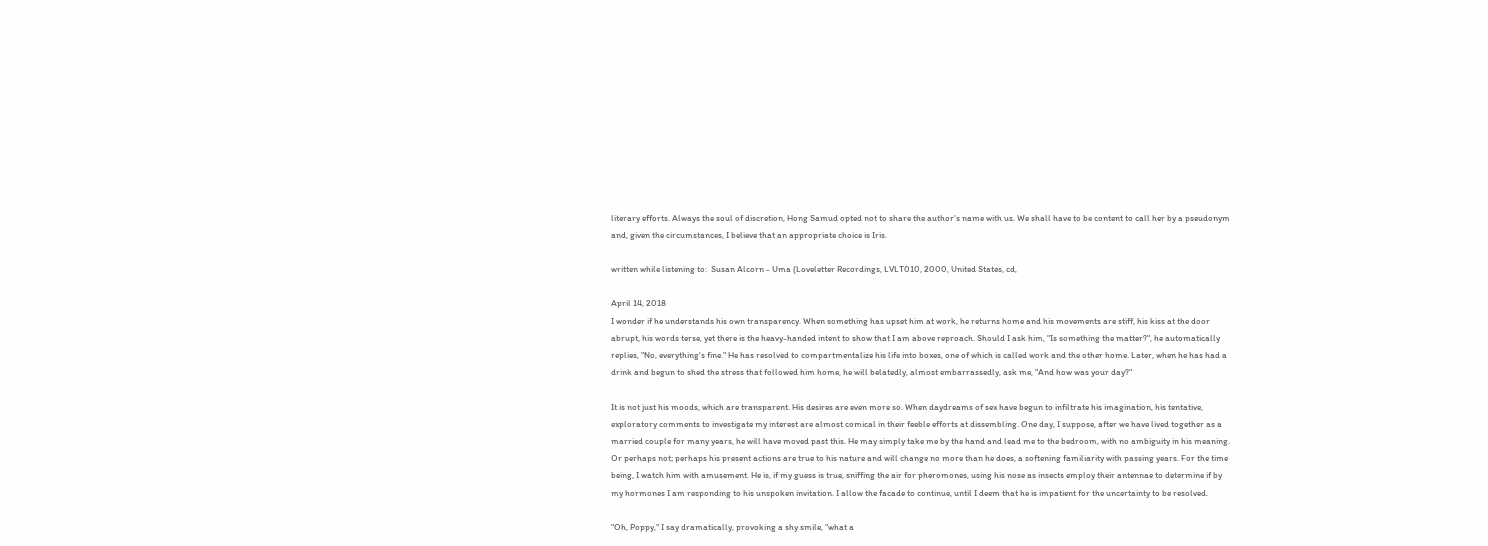literary efforts. Always the soul of discretion, Hong Samud opted not to share the author's name with us. We shall have to be content to call her by a pseudonym and, given the circumstances, I believe that an appropriate choice is Iris.

written while listening to:  Susan Alcorn - Uma (Loveletter Recordings, LVLT010, 2000, United States, cd,

April 14, 2018
I wonder if he understands his own transparency. When something has upset him at work, he returns home and his movements are stiff, his kiss at the door abrupt, his words terse, yet there is the heavy-handed intent to show that I am above reproach. Should I ask him, "Is something the matter?", he automatically replies, "No, everything's fine." He has resolved to compartmentalize his life into boxes, one of which is called work and the other home. Later, when he has had a drink and begun to shed the stress that followed him home, he will belatedly, almost embarrassedly, ask me, "And how was your day?"

It is not just his moods, which are transparent. His desires are even more so. When daydreams of sex have begun to infiltrate his imagination, his tentative, exploratory comments to investigate my interest are almost comical in their feeble efforts at dissembling. One day, I suppose, after we have lived together as a married couple for many years, he will have moved past this. He may simply take me by the hand and lead me to the bedroom, with no ambiguity in his meaning. Or perhaps not; perhaps his present actions are true to his nature and will change no more than he does, a softening familiarity with passing years. For the time being, I watch him with amusement. He is, if my guess is true, sniffing the air for pheromones, using his nose as insects employ their antennae to determine if by my hormones I am responding to his unspoken invitation. I allow the facade to continue, until I deem that he is impatient for the uncertainty to be resolved.

"Oh, Poppy," I say dramatically, provoking a shy smile, "what a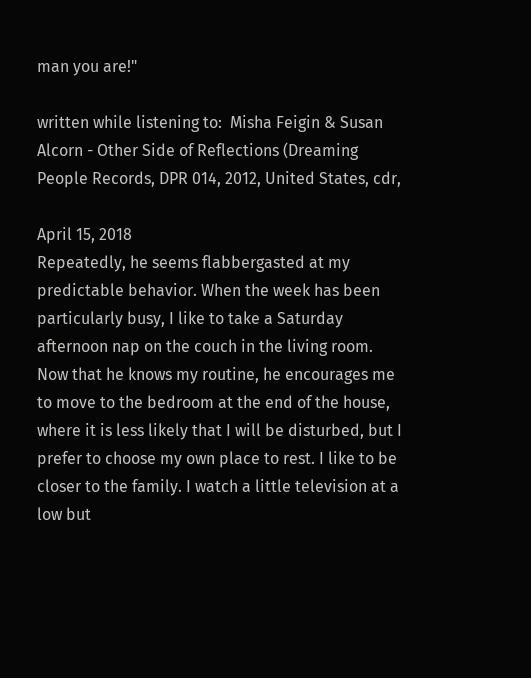man you are!"

written while listening to:  Misha Feigin & Susan Alcorn - Other Side of Reflections (Dreaming People Records, DPR 014, 2012, United States, cdr,

April 15, 2018
Repeatedly, he seems flabbergasted at my predictable behavior. When the week has been particularly busy, I like to take a Saturday afternoon nap on the couch in the living room. Now that he knows my routine, he encourages me to move to the bedroom at the end of the house, where it is less likely that I will be disturbed, but I prefer to choose my own place to rest. I like to be closer to the family. I watch a little television at a low but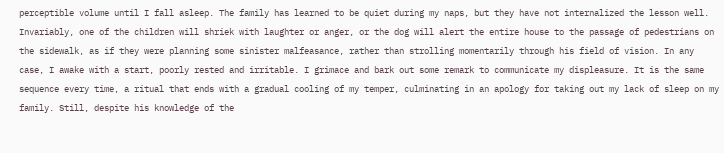perceptible volume until I fall asleep. The family has learned to be quiet during my naps, but they have not internalized the lesson well. Invariably, one of the children will shriek with laughter or anger, or the dog will alert the entire house to the passage of pedestrians on the sidewalk, as if they were planning some sinister malfeasance, rather than strolling momentarily through his field of vision. In any case, I awake with a start, poorly rested and irritable. I grimace and bark out some remark to communicate my displeasure. It is the same sequence every time, a ritual that ends with a gradual cooling of my temper, culminating in an apology for taking out my lack of sleep on my family. Still, despite his knowledge of the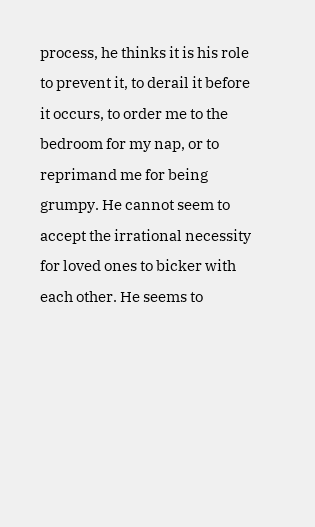process, he thinks it is his role to prevent it, to derail it before it occurs, to order me to the bedroom for my nap, or to reprimand me for being grumpy. He cannot seem to accept the irrational necessity for loved ones to bicker with each other. He seems to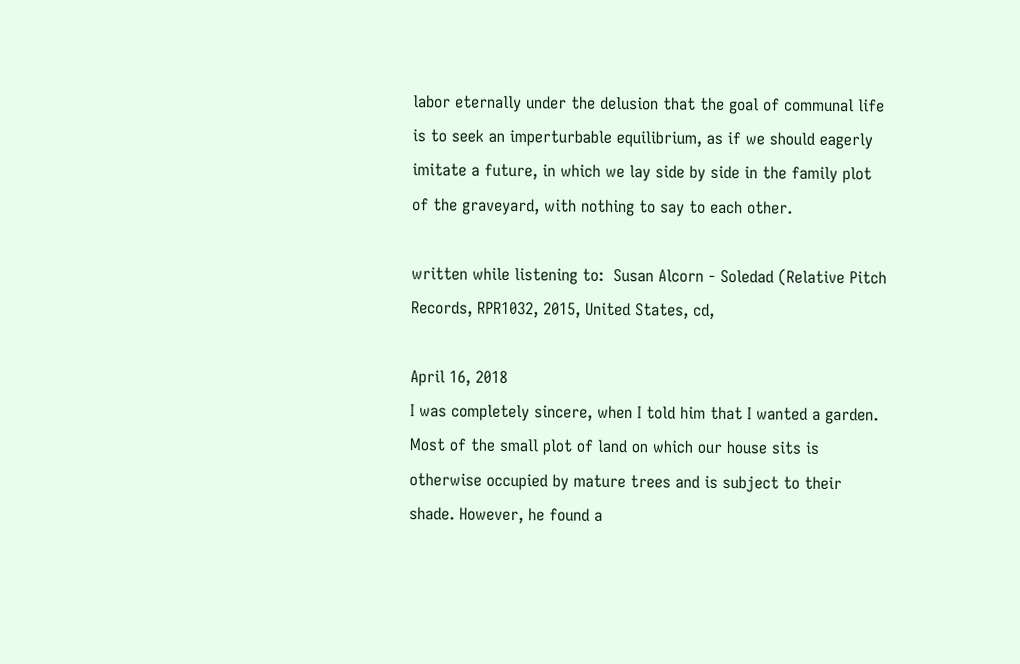labor eternally under the delusion that the goal of communal life is to seek an imperturbable equilibrium, as if we should eagerly imitate a future, in which we lay side by side in the family plot of the graveyard, with nothing to say to each other.

written while listening to:  Susan Alcorn - Soledad (Relative Pitch Records, RPR1032, 2015, United States, cd,

April 16, 2018
I was completely sincere, when I told him that I wanted a garden. Most of the small plot of land on which our house sits is otherwise occupied by mature trees and is subject to their shade. However, he found a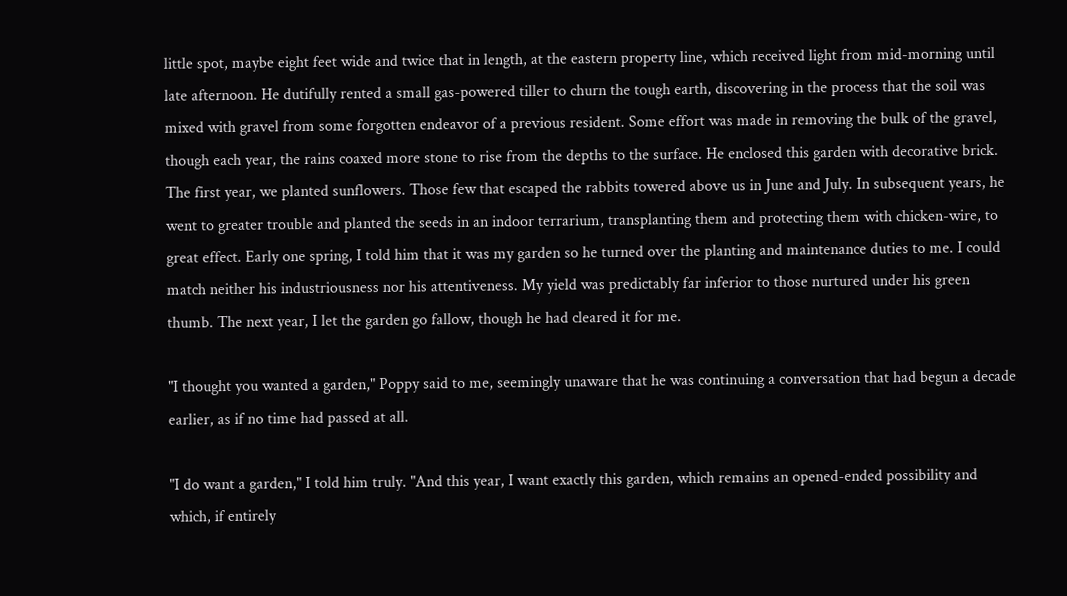little spot, maybe eight feet wide and twice that in length, at the eastern property line, which received light from mid-morning until late afternoon. He dutifully rented a small gas-powered tiller to churn the tough earth, discovering in the process that the soil was mixed with gravel from some forgotten endeavor of a previous resident. Some effort was made in removing the bulk of the gravel, though each year, the rains coaxed more stone to rise from the depths to the surface. He enclosed this garden with decorative brick. The first year, we planted sunflowers. Those few that escaped the rabbits towered above us in June and July. In subsequent years, he went to greater trouble and planted the seeds in an indoor terrarium, transplanting them and protecting them with chicken-wire, to great effect. Early one spring, I told him that it was my garden so he turned over the planting and maintenance duties to me. I could match neither his industriousness nor his attentiveness. My yield was predictably far inferior to those nurtured under his green thumb. The next year, I let the garden go fallow, though he had cleared it for me.

"I thought you wanted a garden," Poppy said to me, seemingly unaware that he was continuing a conversation that had begun a decade earlier, as if no time had passed at all.

"I do want a garden," I told him truly. "And this year, I want exactly this garden, which remains an opened-ended possibility and which, if entirely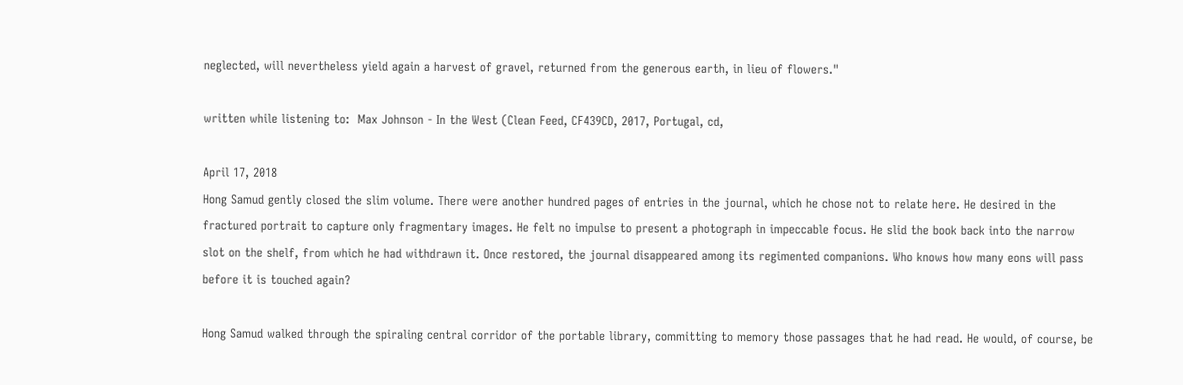neglected, will nevertheless yield again a harvest of gravel, returned from the generous earth, in lieu of flowers."

written while listening to:  Max Johnson - In the West (Clean Feed, CF439CD, 2017, Portugal, cd,

April 17, 2018
Hong Samud gently closed the slim volume. There were another hundred pages of entries in the journal, which he chose not to relate here. He desired in the fractured portrait to capture only fragmentary images. He felt no impulse to present a photograph in impeccable focus. He slid the book back into the narrow slot on the shelf, from which he had withdrawn it. Once restored, the journal disappeared among its regimented companions. Who knows how many eons will pass before it is touched again?

Hong Samud walked through the spiraling central corridor of the portable library, committing to memory those passages that he had read. He would, of course, be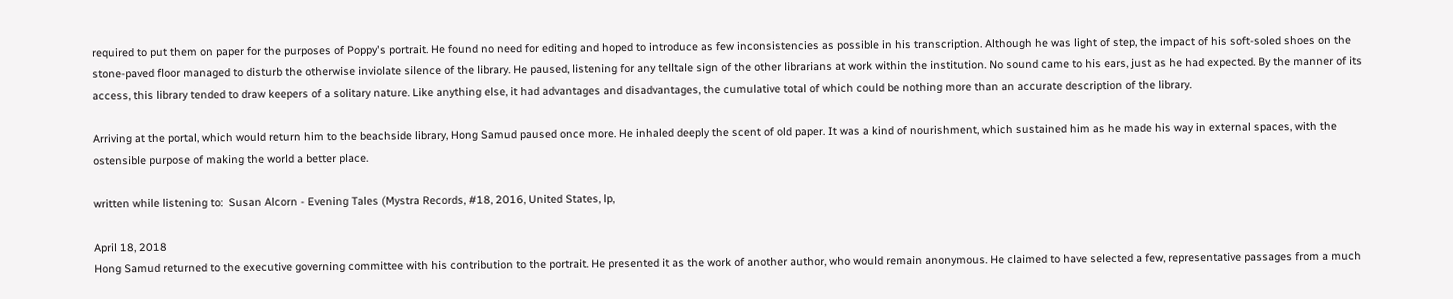required to put them on paper for the purposes of Poppy's portrait. He found no need for editing and hoped to introduce as few inconsistencies as possible in his transcription. Although he was light of step, the impact of his soft-soled shoes on the stone-paved floor managed to disturb the otherwise inviolate silence of the library. He paused, listening for any telltale sign of the other librarians at work within the institution. No sound came to his ears, just as he had expected. By the manner of its access, this library tended to draw keepers of a solitary nature. Like anything else, it had advantages and disadvantages, the cumulative total of which could be nothing more than an accurate description of the library.

Arriving at the portal, which would return him to the beachside library, Hong Samud paused once more. He inhaled deeply the scent of old paper. It was a kind of nourishment, which sustained him as he made his way in external spaces, with the ostensible purpose of making the world a better place.

written while listening to:  Susan Alcorn - Evening Tales (Mystra Records, #18, 2016, United States, lp,

April 18, 2018
Hong Samud returned to the executive governing committee with his contribution to the portrait. He presented it as the work of another author, who would remain anonymous. He claimed to have selected a few, representative passages from a much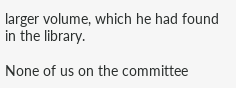larger volume, which he had found in the library.

None of us on the committee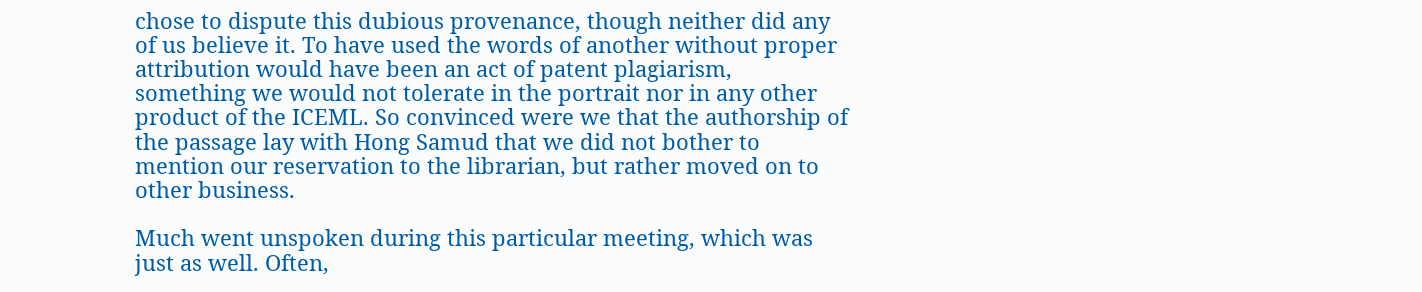chose to dispute this dubious provenance, though neither did any of us believe it. To have used the words of another without proper attribution would have been an act of patent plagiarism, something we would not tolerate in the portrait nor in any other product of the ICEML. So convinced were we that the authorship of the passage lay with Hong Samud that we did not bother to mention our reservation to the librarian, but rather moved on to other business.

Much went unspoken during this particular meeting, which was just as well. Often,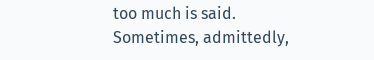too much is said. Sometimes, admittedly,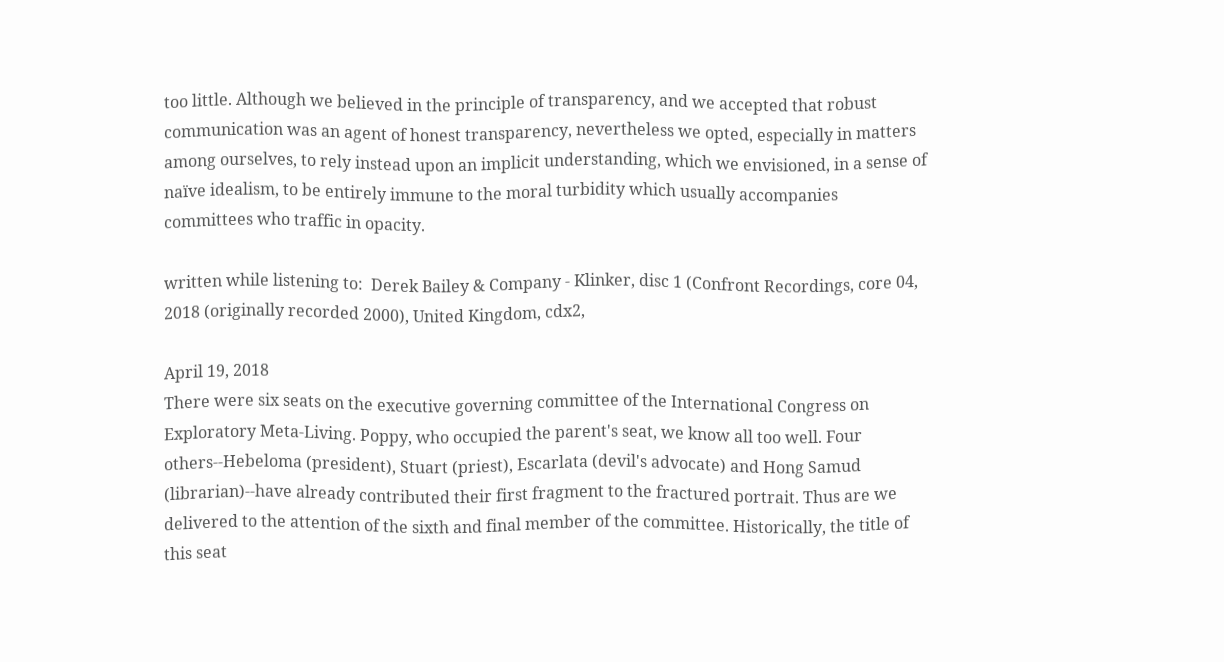too little. Although we believed in the principle of transparency, and we accepted that robust communication was an agent of honest transparency, nevertheless we opted, especially in matters among ourselves, to rely instead upon an implicit understanding, which we envisioned, in a sense of naïve idealism, to be entirely immune to the moral turbidity which usually accompanies committees who traffic in opacity.

written while listening to:  Derek Bailey & Company - Klinker, disc 1 (Confront Recordings, core 04, 2018 (originally recorded 2000), United Kingdom, cdx2,

April 19, 2018
There were six seats on the executive governing committee of the International Congress on Exploratory Meta-Living. Poppy, who occupied the parent's seat, we know all too well. Four others--Hebeloma (president), Stuart (priest), Escarlata (devil's advocate) and Hong Samud (librarian)--have already contributed their first fragment to the fractured portrait. Thus are we delivered to the attention of the sixth and final member of the committee. Historically, the title of this seat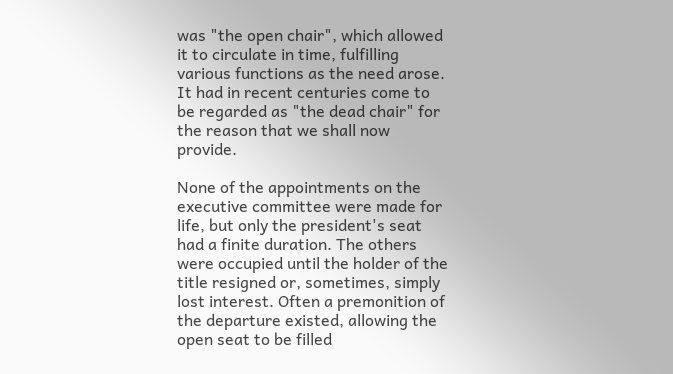was "the open chair", which allowed it to circulate in time, fulfilling various functions as the need arose. It had in recent centuries come to be regarded as "the dead chair" for the reason that we shall now provide.

None of the appointments on the executive committee were made for life, but only the president's seat had a finite duration. The others were occupied until the holder of the title resigned or, sometimes, simply lost interest. Often a premonition of the departure existed, allowing the open seat to be filled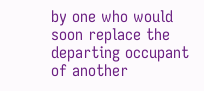by one who would soon replace the departing occupant of another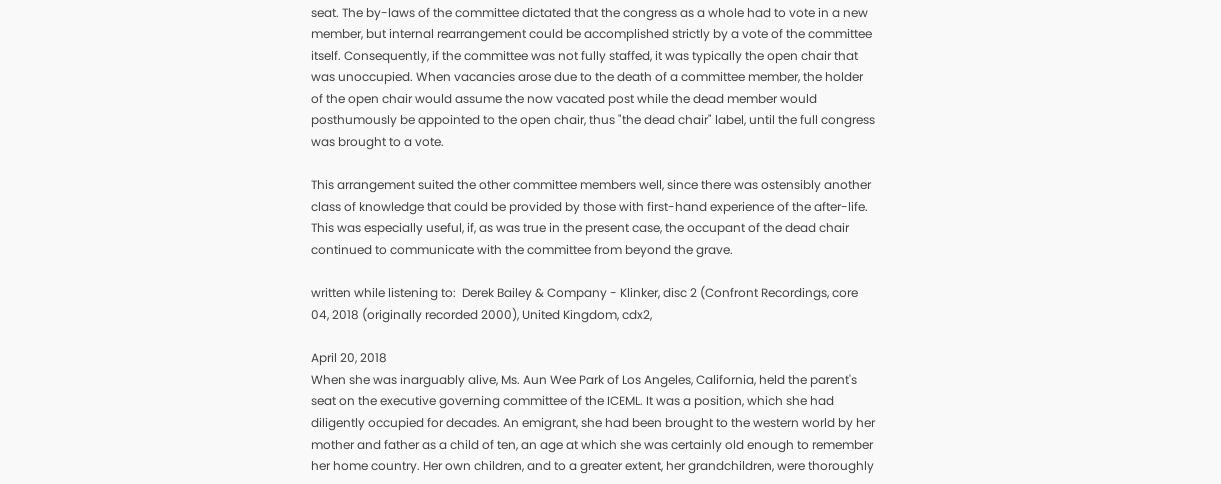seat. The by-laws of the committee dictated that the congress as a whole had to vote in a new member, but internal rearrangement could be accomplished strictly by a vote of the committee itself. Consequently, if the committee was not fully staffed, it was typically the open chair that was unoccupied. When vacancies arose due to the death of a committee member, the holder of the open chair would assume the now vacated post while the dead member would posthumously be appointed to the open chair, thus "the dead chair" label, until the full congress was brought to a vote.

This arrangement suited the other committee members well, since there was ostensibly another class of knowledge that could be provided by those with first-hand experience of the after-life. This was especially useful, if, as was true in the present case, the occupant of the dead chair continued to communicate with the committee from beyond the grave.

written while listening to:  Derek Bailey & Company - Klinker, disc 2 (Confront Recordings, core 04, 2018 (originally recorded 2000), United Kingdom, cdx2,

April 20, 2018
When she was inarguably alive, Ms. Aun Wee Park of Los Angeles, California, held the parent's seat on the executive governing committee of the ICEML. It was a position, which she had diligently occupied for decades. An emigrant, she had been brought to the western world by her mother and father as a child of ten, an age at which she was certainly old enough to remember her home country. Her own children, and to a greater extent, her grandchildren, were thoroughly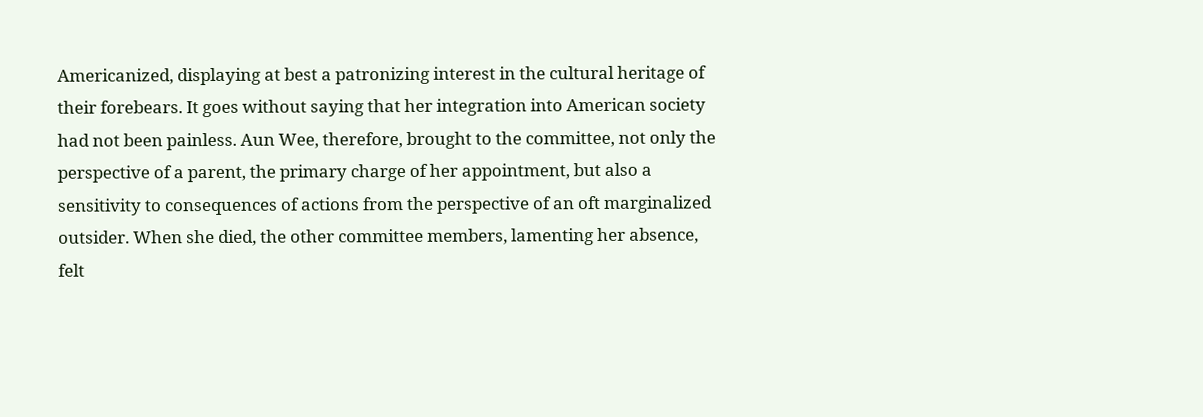Americanized, displaying at best a patronizing interest in the cultural heritage of their forebears. It goes without saying that her integration into American society had not been painless. Aun Wee, therefore, brought to the committee, not only the perspective of a parent, the primary charge of her appointment, but also a sensitivity to consequences of actions from the perspective of an oft marginalized outsider. When she died, the other committee members, lamenting her absence, felt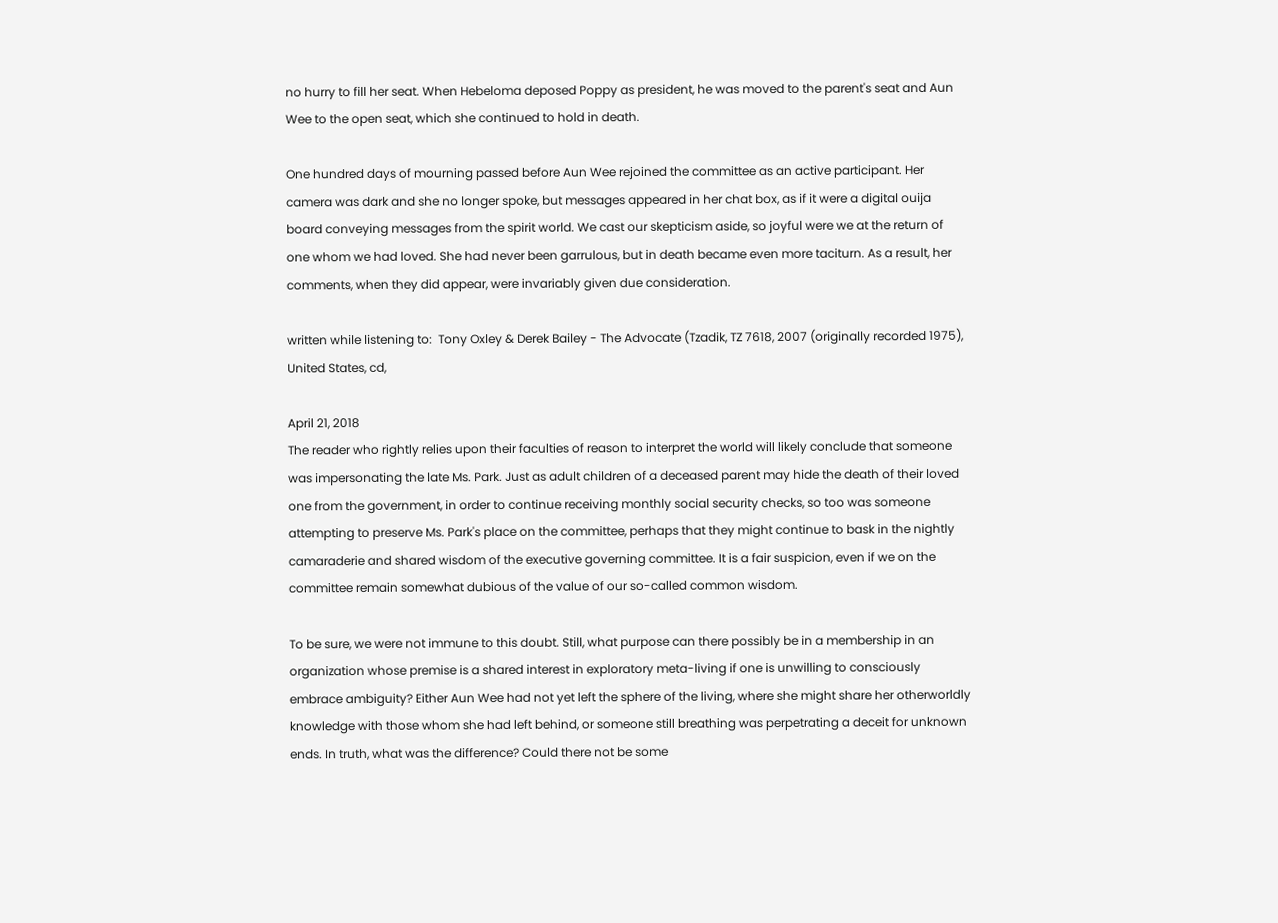no hurry to fill her seat. When Hebeloma deposed Poppy as president, he was moved to the parent's seat and Aun Wee to the open seat, which she continued to hold in death.

One hundred days of mourning passed before Aun Wee rejoined the committee as an active participant. Her camera was dark and she no longer spoke, but messages appeared in her chat box, as if it were a digital ouija board conveying messages from the spirit world. We cast our skepticism aside, so joyful were we at the return of one whom we had loved. She had never been garrulous, but in death became even more taciturn. As a result, her comments, when they did appear, were invariably given due consideration.

written while listening to:  Tony Oxley & Derek Bailey - The Advocate (Tzadik, TZ 7618, 2007 (originally recorded 1975), United States, cd,

April 21, 2018
The reader who rightly relies upon their faculties of reason to interpret the world will likely conclude that someone was impersonating the late Ms. Park. Just as adult children of a deceased parent may hide the death of their loved one from the government, in order to continue receiving monthly social security checks, so too was someone attempting to preserve Ms. Park's place on the committee, perhaps that they might continue to bask in the nightly camaraderie and shared wisdom of the executive governing committee. It is a fair suspicion, even if we on the committee remain somewhat dubious of the value of our so-called common wisdom.

To be sure, we were not immune to this doubt. Still, what purpose can there possibly be in a membership in an organization whose premise is a shared interest in exploratory meta-living if one is unwilling to consciously embrace ambiguity? Either Aun Wee had not yet left the sphere of the living, where she might share her otherworldly knowledge with those whom she had left behind, or someone still breathing was perpetrating a deceit for unknown ends. In truth, what was the difference? Could there not be some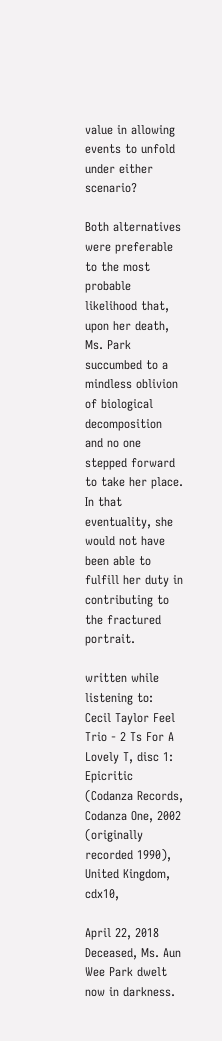value in allowing events to unfold under either scenario?

Both alternatives were preferable to the most probable likelihood that, upon her death, Ms. Park succumbed to a mindless oblivion of biological decomposition and no one stepped forward to take her place. In that eventuality, she would not have been able to fulfill her duty in contributing to the fractured portrait.

written while listening to:  Cecil Taylor Feel Trio - 2 Ts For A Lovely T, disc 1: Epicritic (Codanza Records, Codanza One, 2002 (originally recorded 1990), United Kingdom, cdx10,

April 22, 2018
Deceased, Ms. Aun Wee Park dwelt now in darkness.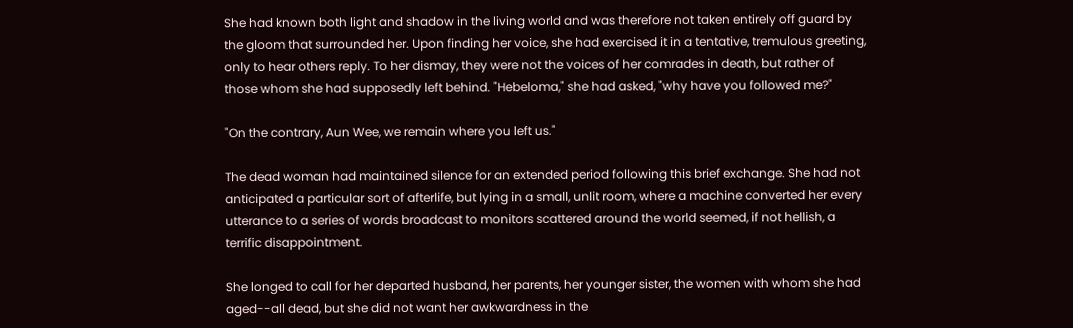She had known both light and shadow in the living world and was therefore not taken entirely off guard by the gloom that surrounded her. Upon finding her voice, she had exercised it in a tentative, tremulous greeting, only to hear others reply. To her dismay, they were not the voices of her comrades in death, but rather of those whom she had supposedly left behind. "Hebeloma," she had asked, "why have you followed me?"

"On the contrary, Aun Wee, we remain where you left us."

The dead woman had maintained silence for an extended period following this brief exchange. She had not anticipated a particular sort of afterlife, but lying in a small, unlit room, where a machine converted her every utterance to a series of words broadcast to monitors scattered around the world seemed, if not hellish, a terrific disappointment.

She longed to call for her departed husband, her parents, her younger sister, the women with whom she had aged--all dead, but she did not want her awkwardness in the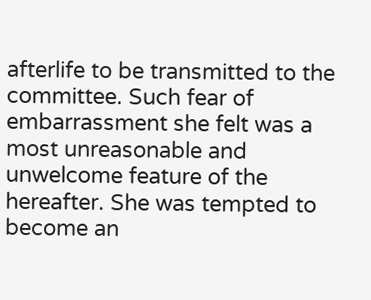afterlife to be transmitted to the committee. Such fear of embarrassment she felt was a most unreasonable and unwelcome feature of the hereafter. She was tempted to become an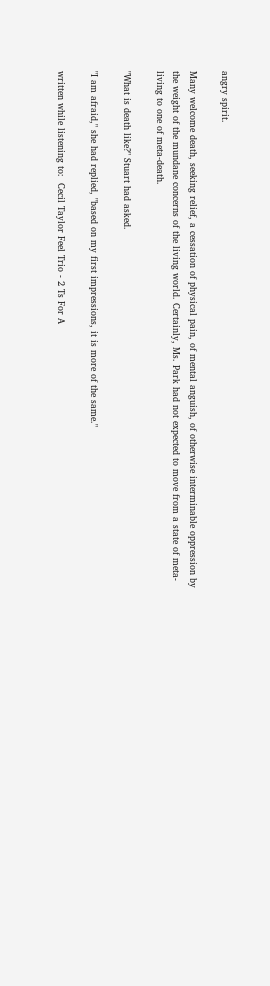angry spirit.

Many welcome death, seeking relief, a cessation of physical pain, of mental anguish, of otherwise interminable oppression by the weight of the mundane concerns of the living world. Certainly, Ms. Park had not expected to move from a state of meta-living to one of meta-death.

"What is death like?" Stuart had asked.

"I am afraid," she had replied, "based on my first impressions, it is more of the same."

written while listening to:  Cecil Taylor Feel Trio - 2 Ts For A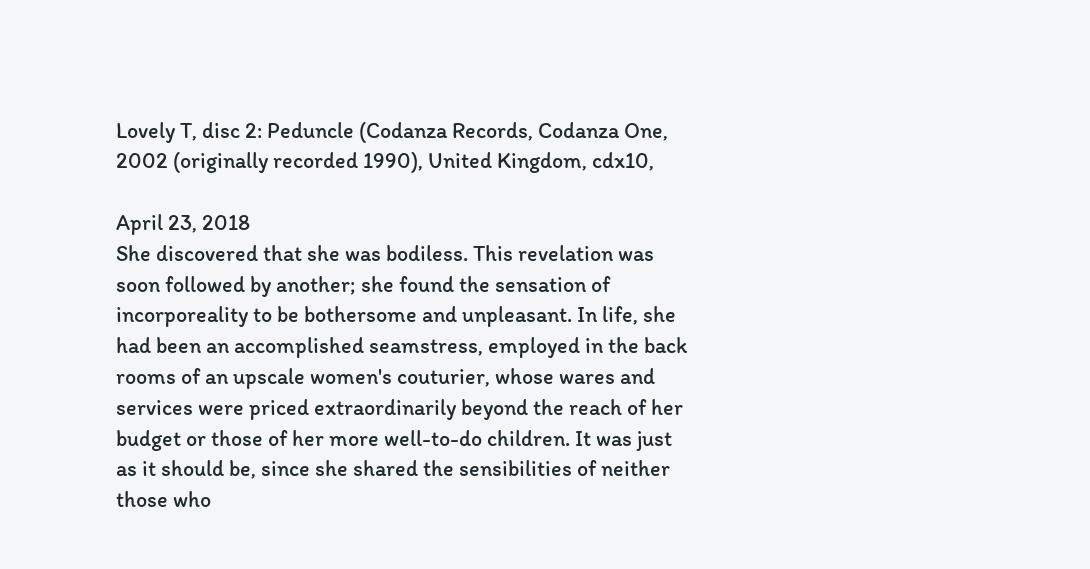Lovely T, disc 2: Peduncle (Codanza Records, Codanza One, 2002 (originally recorded 1990), United Kingdom, cdx10,

April 23, 2018
She discovered that she was bodiless. This revelation was soon followed by another; she found the sensation of incorporeality to be bothersome and unpleasant. In life, she had been an accomplished seamstress, employed in the back rooms of an upscale women's couturier, whose wares and services were priced extraordinarily beyond the reach of her budget or those of her more well-to-do children. It was just as it should be, since she shared the sensibilities of neither those who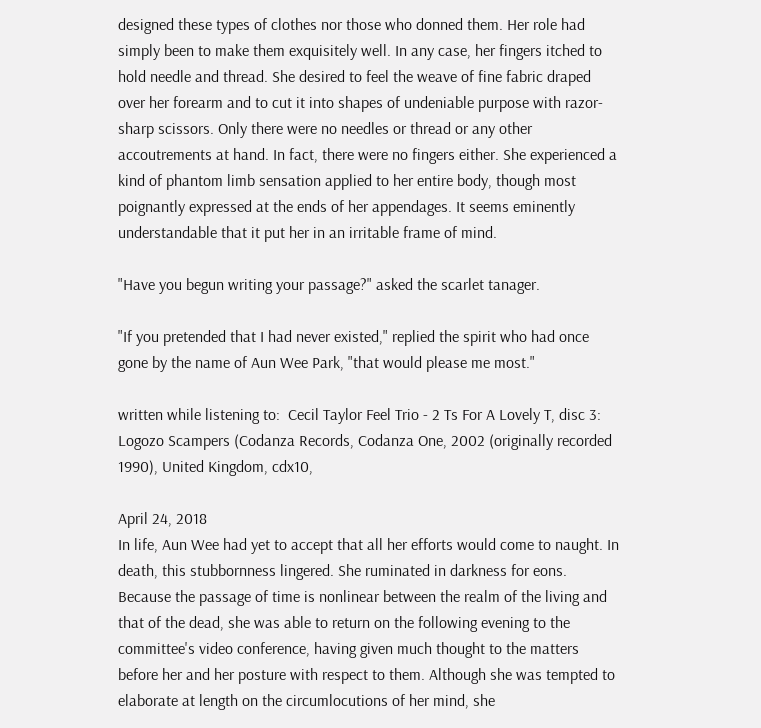designed these types of clothes nor those who donned them. Her role had simply been to make them exquisitely well. In any case, her fingers itched to hold needle and thread. She desired to feel the weave of fine fabric draped over her forearm and to cut it into shapes of undeniable purpose with razor-sharp scissors. Only there were no needles or thread or any other accoutrements at hand. In fact, there were no fingers either. She experienced a kind of phantom limb sensation applied to her entire body, though most poignantly expressed at the ends of her appendages. It seems eminently understandable that it put her in an irritable frame of mind.

"Have you begun writing your passage?" asked the scarlet tanager.

"If you pretended that I had never existed," replied the spirit who had once gone by the name of Aun Wee Park, "that would please me most."

written while listening to:  Cecil Taylor Feel Trio - 2 Ts For A Lovely T, disc 3: Logozo Scampers (Codanza Records, Codanza One, 2002 (originally recorded 1990), United Kingdom, cdx10,

April 24, 2018
In life, Aun Wee had yet to accept that all her efforts would come to naught. In death, this stubbornness lingered. She ruminated in darkness for eons. Because the passage of time is nonlinear between the realm of the living and that of the dead, she was able to return on the following evening to the committee's video conference, having given much thought to the matters before her and her posture with respect to them. Although she was tempted to elaborate at length on the circumlocutions of her mind, she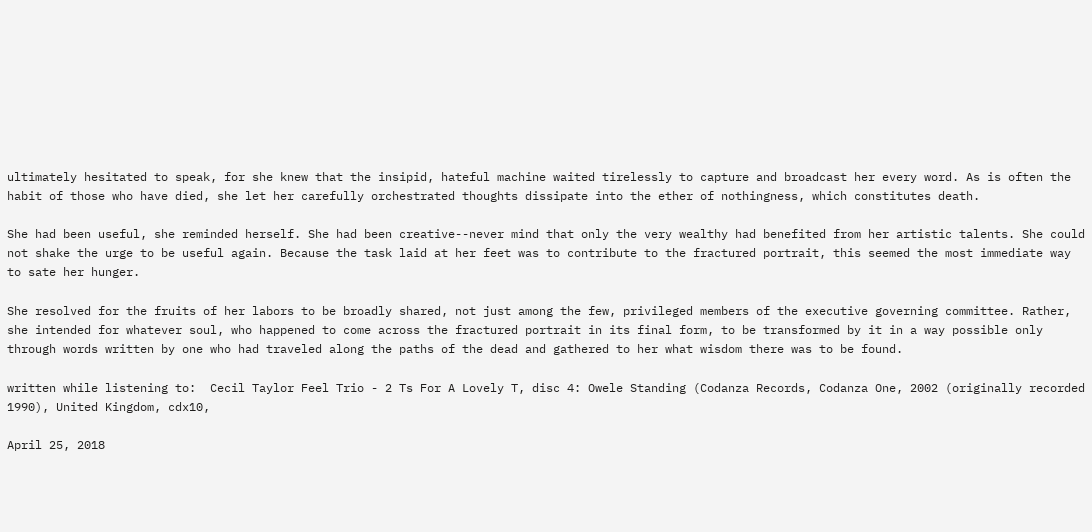ultimately hesitated to speak, for she knew that the insipid, hateful machine waited tirelessly to capture and broadcast her every word. As is often the habit of those who have died, she let her carefully orchestrated thoughts dissipate into the ether of nothingness, which constitutes death.

She had been useful, she reminded herself. She had been creative--never mind that only the very wealthy had benefited from her artistic talents. She could not shake the urge to be useful again. Because the task laid at her feet was to contribute to the fractured portrait, this seemed the most immediate way to sate her hunger.

She resolved for the fruits of her labors to be broadly shared, not just among the few, privileged members of the executive governing committee. Rather, she intended for whatever soul, who happened to come across the fractured portrait in its final form, to be transformed by it in a way possible only through words written by one who had traveled along the paths of the dead and gathered to her what wisdom there was to be found.

written while listening to:  Cecil Taylor Feel Trio - 2 Ts For A Lovely T, disc 4: Owele Standing (Codanza Records, Codanza One, 2002 (originally recorded 1990), United Kingdom, cdx10,

April 25, 2018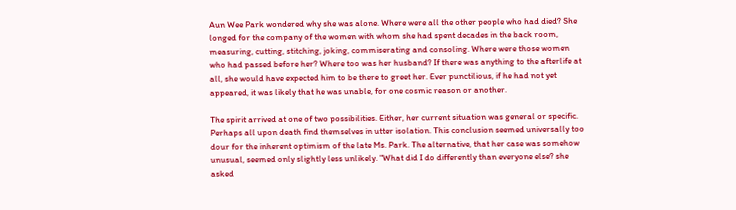Aun Wee Park wondered why she was alone. Where were all the other people who had died? She longed for the company of the women with whom she had spent decades in the back room, measuring, cutting, stitching, joking, commiserating and consoling. Where were those women who had passed before her? Where too was her husband? If there was anything to the afterlife at all, she would have expected him to be there to greet her. Ever punctilious, if he had not yet appeared, it was likely that he was unable, for one cosmic reason or another.

The spirit arrived at one of two possibilities. Either, her current situation was general or specific. Perhaps all upon death find themselves in utter isolation. This conclusion seemed universally too dour for the inherent optimism of the late Ms. Park. The alternative, that her case was somehow unusual, seemed only slightly less unlikely. "What did I do differently than everyone else? she asked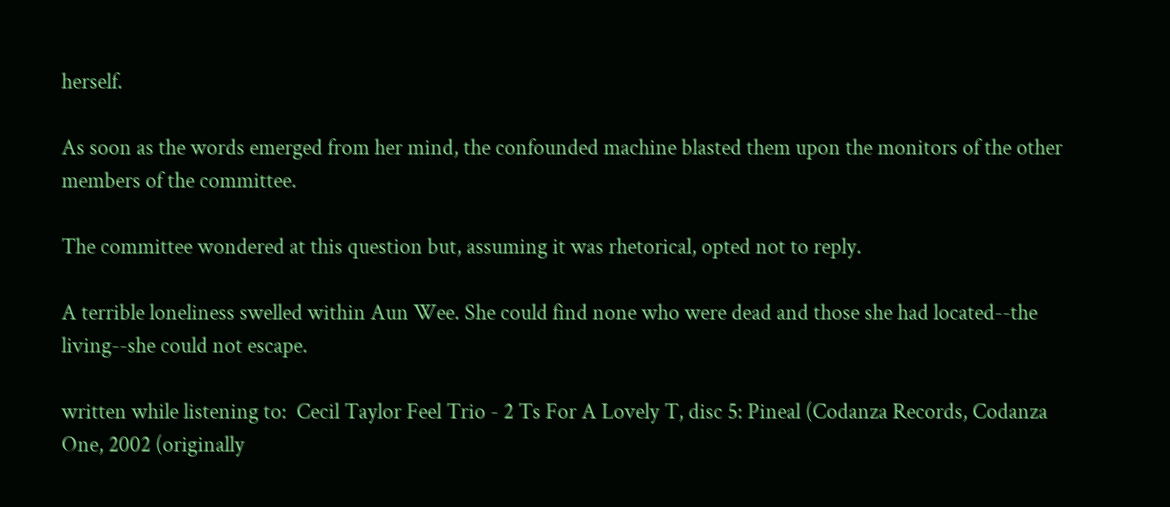herself.

As soon as the words emerged from her mind, the confounded machine blasted them upon the monitors of the other members of the committee.

The committee wondered at this question but, assuming it was rhetorical, opted not to reply.

A terrible loneliness swelled within Aun Wee. She could find none who were dead and those she had located--the living--she could not escape.

written while listening to:  Cecil Taylor Feel Trio - 2 Ts For A Lovely T, disc 5: Pineal (Codanza Records, Codanza One, 2002 (originally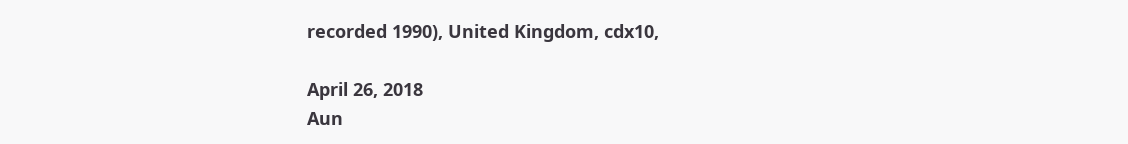recorded 1990), United Kingdom, cdx10,

April 26, 2018
Aun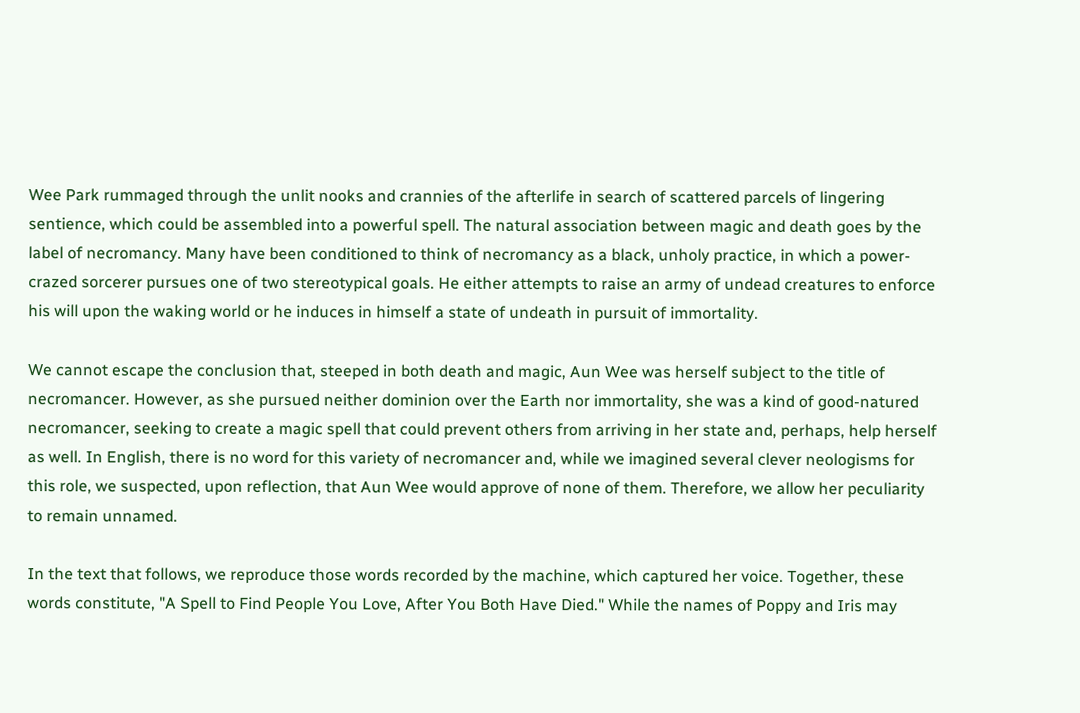Wee Park rummaged through the unlit nooks and crannies of the afterlife in search of scattered parcels of lingering sentience, which could be assembled into a powerful spell. The natural association between magic and death goes by the label of necromancy. Many have been conditioned to think of necromancy as a black, unholy practice, in which a power-crazed sorcerer pursues one of two stereotypical goals. He either attempts to raise an army of undead creatures to enforce his will upon the waking world or he induces in himself a state of undeath in pursuit of immortality.

We cannot escape the conclusion that, steeped in both death and magic, Aun Wee was herself subject to the title of necromancer. However, as she pursued neither dominion over the Earth nor immortality, she was a kind of good-natured necromancer, seeking to create a magic spell that could prevent others from arriving in her state and, perhaps, help herself as well. In English, there is no word for this variety of necromancer and, while we imagined several clever neologisms for this role, we suspected, upon reflection, that Aun Wee would approve of none of them. Therefore, we allow her peculiarity to remain unnamed.

In the text that follows, we reproduce those words recorded by the machine, which captured her voice. Together, these words constitute, "A Spell to Find People You Love, After You Both Have Died." While the names of Poppy and Iris may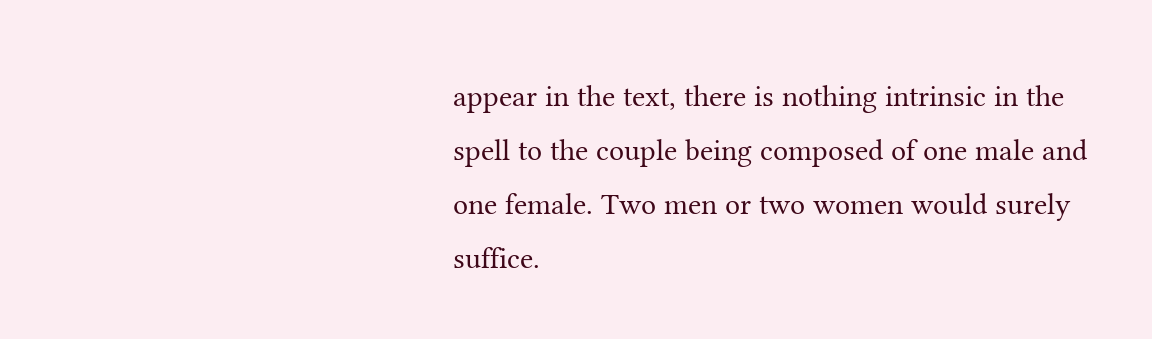appear in the text, there is nothing intrinsic in the spell to the couple being composed of one male and one female. Two men or two women would surely suffice.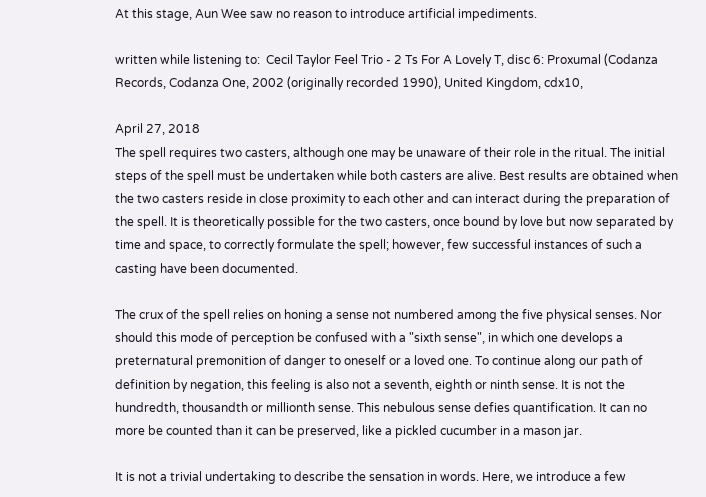At this stage, Aun Wee saw no reason to introduce artificial impediments.

written while listening to:  Cecil Taylor Feel Trio - 2 Ts For A Lovely T, disc 6: Proxumal (Codanza Records, Codanza One, 2002 (originally recorded 1990), United Kingdom, cdx10,

April 27, 2018
The spell requires two casters, although one may be unaware of their role in the ritual. The initial steps of the spell must be undertaken while both casters are alive. Best results are obtained when the two casters reside in close proximity to each other and can interact during the preparation of the spell. It is theoretically possible for the two casters, once bound by love but now separated by time and space, to correctly formulate the spell; however, few successful instances of such a casting have been documented.

The crux of the spell relies on honing a sense not numbered among the five physical senses. Nor should this mode of perception be confused with a "sixth sense", in which one develops a preternatural premonition of danger to oneself or a loved one. To continue along our path of definition by negation, this feeling is also not a seventh, eighth or ninth sense. It is not the hundredth, thousandth or millionth sense. This nebulous sense defies quantification. It can no more be counted than it can be preserved, like a pickled cucumber in a mason jar.

It is not a trivial undertaking to describe the sensation in words. Here, we introduce a few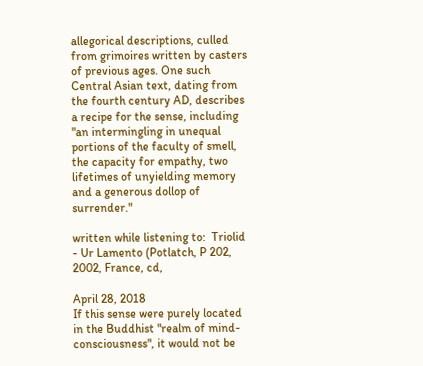allegorical descriptions, culled from grimoires written by casters of previous ages. One such Central Asian text, dating from the fourth century AD, describes a recipe for the sense, including "an intermingling in unequal portions of the faculty of smell, the capacity for empathy, two lifetimes of unyielding memory and a generous dollop of surrender."

written while listening to:  Triolid - Ur Lamento (Potlatch, P 202, 2002, France, cd,

April 28, 2018
If this sense were purely located in the Buddhist "realm of mind-consciousness", it would not be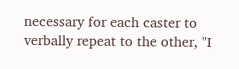necessary for each caster to verbally repeat to the other, "I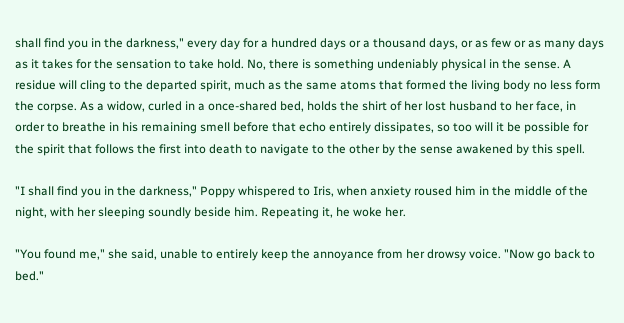shall find you in the darkness," every day for a hundred days or a thousand days, or as few or as many days as it takes for the sensation to take hold. No, there is something undeniably physical in the sense. A residue will cling to the departed spirit, much as the same atoms that formed the living body no less form the corpse. As a widow, curled in a once-shared bed, holds the shirt of her lost husband to her face, in order to breathe in his remaining smell before that echo entirely dissipates, so too will it be possible for the spirit that follows the first into death to navigate to the other by the sense awakened by this spell.

"I shall find you in the darkness," Poppy whispered to Iris, when anxiety roused him in the middle of the night, with her sleeping soundly beside him. Repeating it, he woke her.

"You found me," she said, unable to entirely keep the annoyance from her drowsy voice. "Now go back to bed."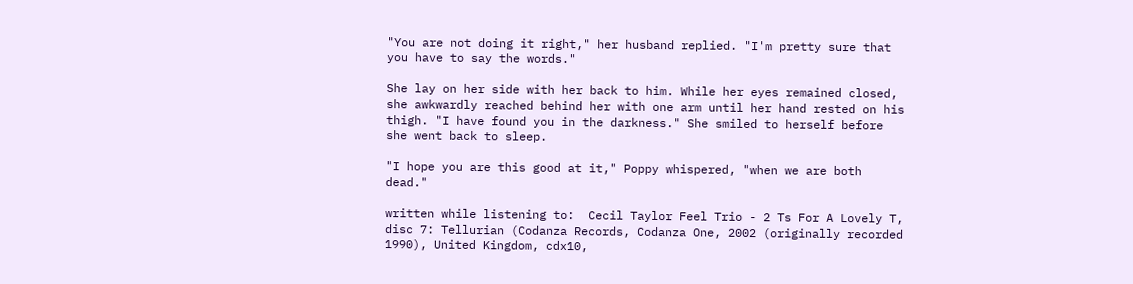"You are not doing it right," her husband replied. "I'm pretty sure that you have to say the words."

She lay on her side with her back to him. While her eyes remained closed, she awkwardly reached behind her with one arm until her hand rested on his thigh. "I have found you in the darkness." She smiled to herself before she went back to sleep.

"I hope you are this good at it," Poppy whispered, "when we are both dead."

written while listening to:  Cecil Taylor Feel Trio - 2 Ts For A Lovely T, disc 7: Tellurian (Codanza Records, Codanza One, 2002 (originally recorded 1990), United Kingdom, cdx10,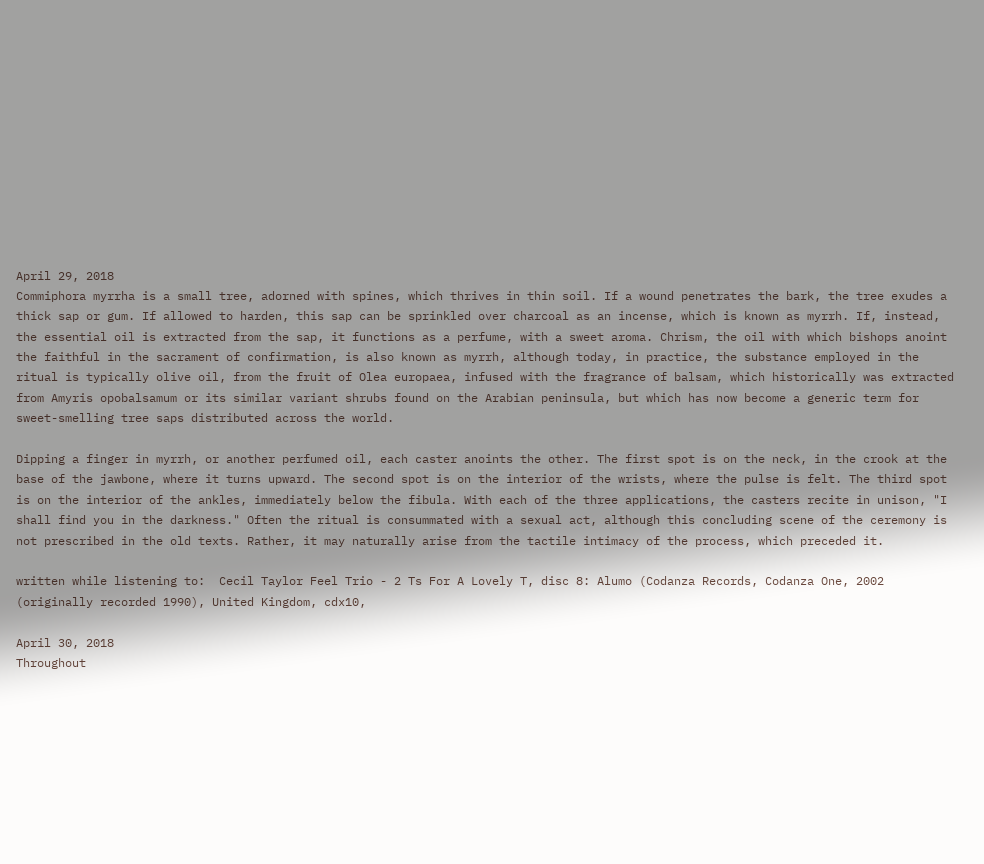April 29, 2018
Commiphora myrrha is a small tree, adorned with spines, which thrives in thin soil. If a wound penetrates the bark, the tree exudes a thick sap or gum. If allowed to harden, this sap can be sprinkled over charcoal as an incense, which is known as myrrh. If, instead, the essential oil is extracted from the sap, it functions as a perfume, with a sweet aroma. Chrism, the oil with which bishops anoint the faithful in the sacrament of confirmation, is also known as myrrh, although today, in practice, the substance employed in the ritual is typically olive oil, from the fruit of Olea europaea, infused with the fragrance of balsam, which historically was extracted from Amyris opobalsamum or its similar variant shrubs found on the Arabian peninsula, but which has now become a generic term for sweet-smelling tree saps distributed across the world.

Dipping a finger in myrrh, or another perfumed oil, each caster anoints the other. The first spot is on the neck, in the crook at the base of the jawbone, where it turns upward. The second spot is on the interior of the wrists, where the pulse is felt. The third spot is on the interior of the ankles, immediately below the fibula. With each of the three applications, the casters recite in unison, "I shall find you in the darkness." Often the ritual is consummated with a sexual act, although this concluding scene of the ceremony is not prescribed in the old texts. Rather, it may naturally arise from the tactile intimacy of the process, which preceded it.

written while listening to:  Cecil Taylor Feel Trio - 2 Ts For A Lovely T, disc 8: Alumo (Codanza Records, Codanza One, 2002 (originally recorded 1990), United Kingdom, cdx10,

April 30, 2018
Throughout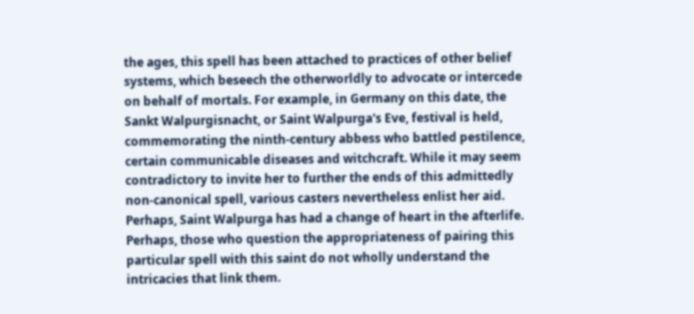the ages, this spell has been attached to practices of other belief systems, which beseech the otherworldly to advocate or intercede on behalf of mortals. For example, in Germany on this date, the Sankt Walpurgisnacht, or Saint Walpurga's Eve, festival is held, commemorating the ninth-century abbess who battled pestilence, certain communicable diseases and witchcraft. While it may seem contradictory to invite her to further the ends of this admittedly non-canonical spell, various casters nevertheless enlist her aid. Perhaps, Saint Walpurga has had a change of heart in the afterlife. Perhaps, those who question the appropriateness of pairing this particular spell with this saint do not wholly understand the intricacies that link them.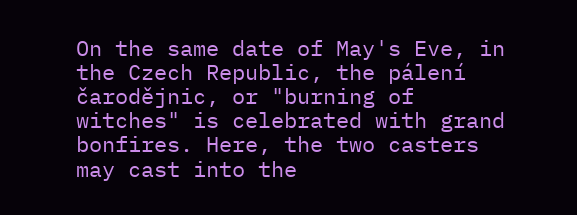On the same date of May's Eve, in the Czech Republic, the pálení čarodějnic, or "burning of witches" is celebrated with grand bonfires. Here, the two casters may cast into the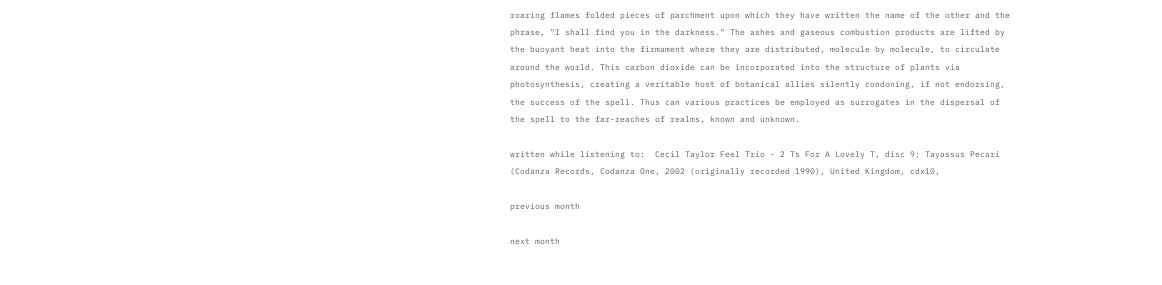roaring flames folded pieces of parchment upon which they have written the name of the other and the phrase, "I shall find you in the darkness." The ashes and gaseous combustion products are lifted by the buoyant heat into the firmament where they are distributed, molecule by molecule, to circulate around the world. This carbon dioxide can be incorporated into the structure of plants via photosynthesis, creating a veritable host of botanical allies silently condoning, if not endorsing, the success of the spell. Thus can various practices be employed as surrogates in the dispersal of the spell to the far-reaches of realms, known and unknown.

written while listening to:  Cecil Taylor Feel Trio - 2 Ts For A Lovely T, disc 9: Tayassus Pecari (Codanza Records, Codanza One, 2002 (originally recorded 1990), United Kingdom, cdx10,

previous month

next month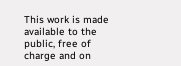This work is made available to the public, free of charge and on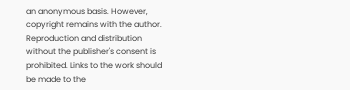an anonymous basis. However, copyright remains with the author. Reproduction and distribution without the publisher's consent is prohibited. Links to the work should be made to the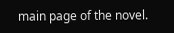main page of the novel.